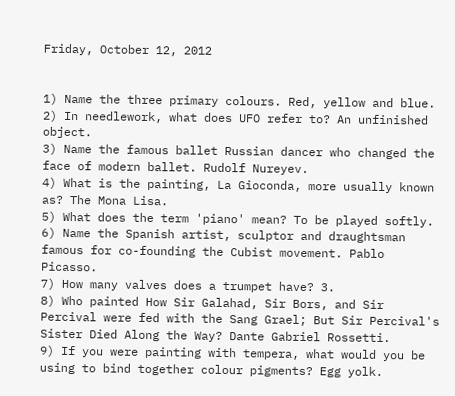Friday, October 12, 2012


1) Name the three primary colours. Red, yellow and blue.
2) In needlework, what does UFO refer to? An unfinished object.
3) Name the famous ballet Russian dancer who changed the face of modern ballet. Rudolf Nureyev.
4) What is the painting, La Gioconda, more usually known as? The Mona Lisa.
5) What does the term 'piano' mean? To be played softly.
6) Name the Spanish artist, sculptor and draughtsman famous for co-founding the Cubist movement. Pablo Picasso.
7) How many valves does a trumpet have? 3.
8) Who painted How Sir Galahad, Sir Bors, and Sir Percival were fed with the Sang Grael; But Sir Percival's Sister Died Along the Way? Dante Gabriel Rossetti.
9) If you were painting with tempera, what would you be using to bind together colour pigments? Egg yolk.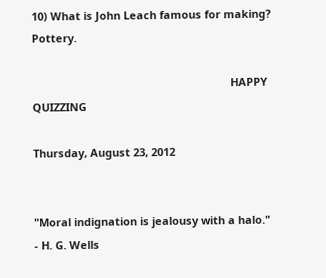10) What is John Leach famous for making? Pottery.

                                                                  HAPPY QUIZZING

Thursday, August 23, 2012


"Moral indignation is jealousy with a halo."
- H. G. Wells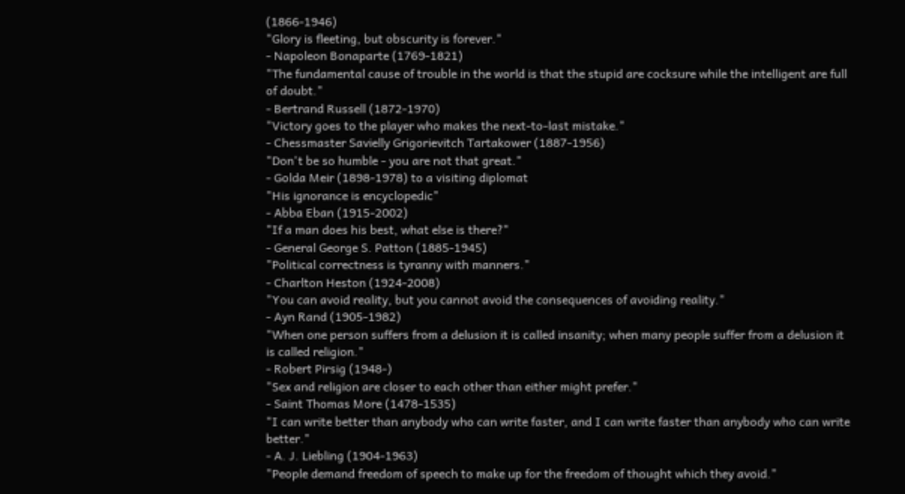(1866-1946)
"Glory is fleeting, but obscurity is forever."
- Napoleon Bonaparte (1769-1821)
"The fundamental cause of trouble in the world is that the stupid are cocksure while the intelligent are full of doubt."
- Bertrand Russell (1872-1970)
"Victory goes to the player who makes the next-to-last mistake."
- Chessmaster Savielly Grigorievitch Tartakower (1887-1956)
"Don't be so humble - you are not that great."
- Golda Meir (1898-1978) to a visiting diplomat
"His ignorance is encyclopedic"
- Abba Eban (1915-2002)
"If a man does his best, what else is there?"
- General George S. Patton (1885-1945)
"Political correctness is tyranny with manners."
- Charlton Heston (1924-2008)
"You can avoid reality, but you cannot avoid the consequences of avoiding reality."
- Ayn Rand (1905-1982)
"When one person suffers from a delusion it is called insanity; when many people suffer from a delusion it is called religion."
- Robert Pirsig (1948-)
"Sex and religion are closer to each other than either might prefer."
- Saint Thomas More (1478-1535)
"I can write better than anybody who can write faster, and I can write faster than anybody who can write better."
- A. J. Liebling (1904-1963)
"People demand freedom of speech to make up for the freedom of thought which they avoid."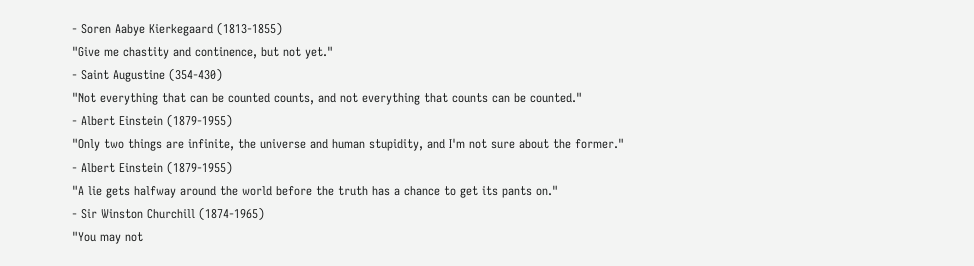- Soren Aabye Kierkegaard (1813-1855)
"Give me chastity and continence, but not yet."
- Saint Augustine (354-430)
"Not everything that can be counted counts, and not everything that counts can be counted."
- Albert Einstein (1879-1955)
"Only two things are infinite, the universe and human stupidity, and I'm not sure about the former."
- Albert Einstein (1879-1955)
"A lie gets halfway around the world before the truth has a chance to get its pants on."
- Sir Winston Churchill (1874-1965)
"You may not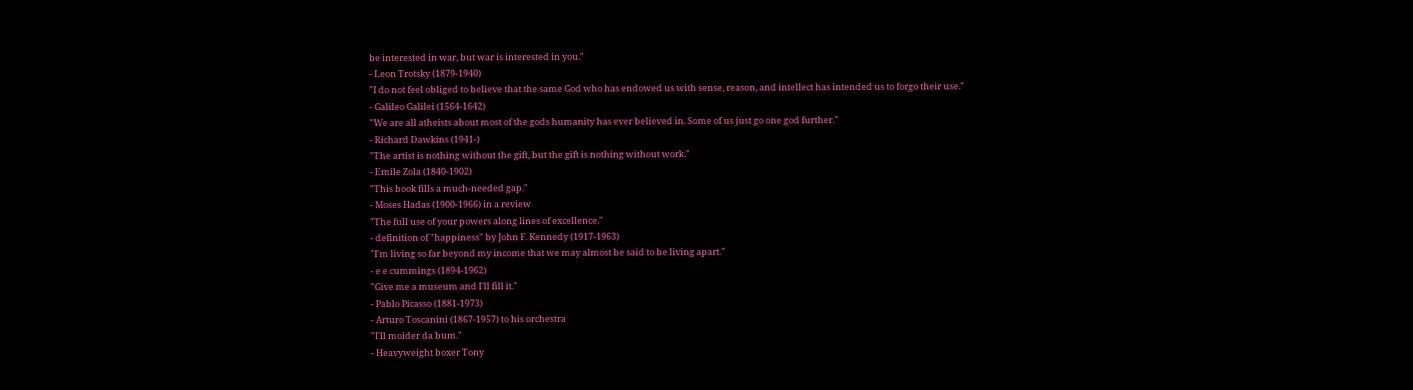be interested in war, but war is interested in you."
- Leon Trotsky (1879-1940)
"I do not feel obliged to believe that the same God who has endowed us with sense, reason, and intellect has intended us to forgo their use."
- Galileo Galilei (1564-1642)
"We are all atheists about most of the gods humanity has ever believed in. Some of us just go one god further."
- Richard Dawkins (1941-)
"The artist is nothing without the gift, but the gift is nothing without work."
- Emile Zola (1840-1902)
"This book fills a much-needed gap."
- Moses Hadas (1900-1966) in a review
"The full use of your powers along lines of excellence."
- definition of "happiness" by John F. Kennedy (1917-1963)
"I'm living so far beyond my income that we may almost be said to be living apart."
- e e cummings (1894-1962)
"Give me a museum and I'll fill it."
- Pablo Picasso (1881-1973)
- Arturo Toscanini (1867-1957) to his orchestra
"I'll moider da bum."
- Heavyweight boxer Tony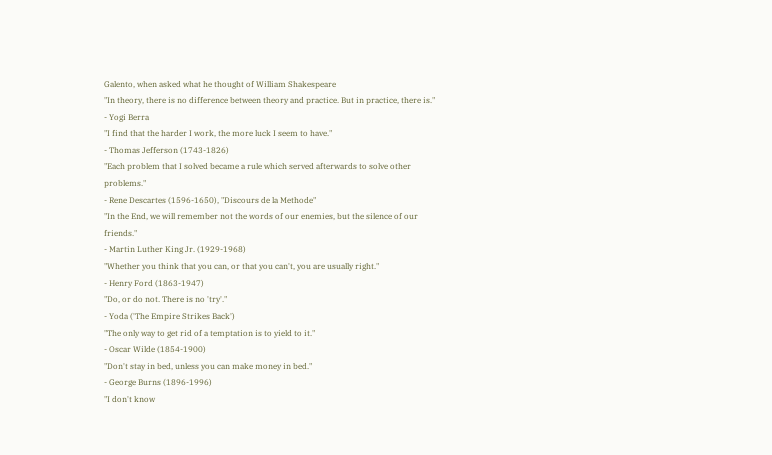Galento, when asked what he thought of William Shakespeare
"In theory, there is no difference between theory and practice. But in practice, there is."
- Yogi Berra
"I find that the harder I work, the more luck I seem to have."
- Thomas Jefferson (1743-1826)
"Each problem that I solved became a rule which served afterwards to solve other problems."
- Rene Descartes (1596-1650), "Discours de la Methode"
"In the End, we will remember not the words of our enemies, but the silence of our friends."
- Martin Luther King Jr. (1929-1968)
"Whether you think that you can, or that you can't, you are usually right."
- Henry Ford (1863-1947)
"Do, or do not. There is no 'try'."
- Yoda ('The Empire Strikes Back')
"The only way to get rid of a temptation is to yield to it."
- Oscar Wilde (1854-1900)
"Don't stay in bed, unless you can make money in bed."
- George Burns (1896-1996)
"I don't know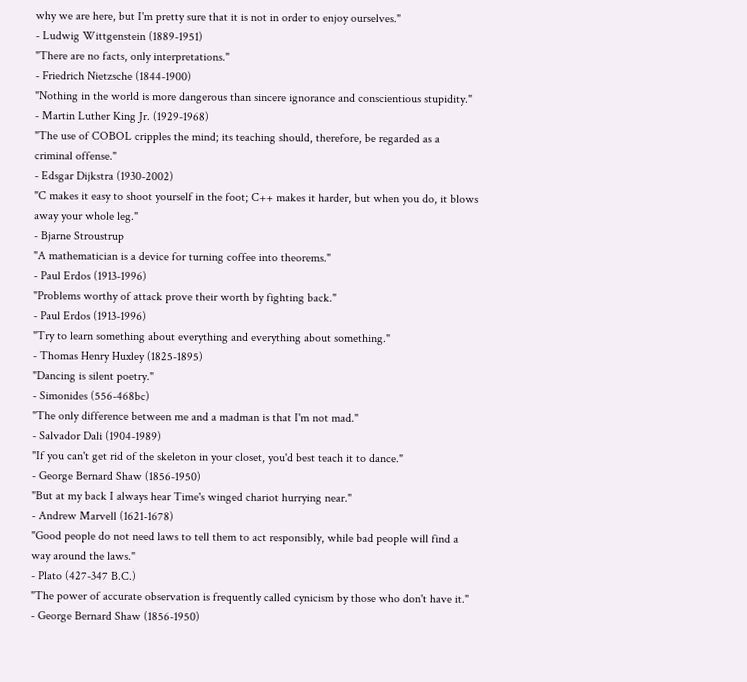why we are here, but I'm pretty sure that it is not in order to enjoy ourselves."
- Ludwig Wittgenstein (1889-1951)
"There are no facts, only interpretations."
- Friedrich Nietzsche (1844-1900)
"Nothing in the world is more dangerous than sincere ignorance and conscientious stupidity."
- Martin Luther King Jr. (1929-1968)
"The use of COBOL cripples the mind; its teaching should, therefore, be regarded as a criminal offense."
- Edsgar Dijkstra (1930-2002)
"C makes it easy to shoot yourself in the foot; C++ makes it harder, but when you do, it blows away your whole leg."
- Bjarne Stroustrup
"A mathematician is a device for turning coffee into theorems."
- Paul Erdos (1913-1996)
"Problems worthy of attack prove their worth by fighting back."
- Paul Erdos (1913-1996)
"Try to learn something about everything and everything about something."
- Thomas Henry Huxley (1825-1895)
"Dancing is silent poetry."
- Simonides (556-468bc)
"The only difference between me and a madman is that I'm not mad."
- Salvador Dali (1904-1989)
"If you can't get rid of the skeleton in your closet, you'd best teach it to dance."
- George Bernard Shaw (1856-1950)
"But at my back I always hear Time's winged chariot hurrying near."
- Andrew Marvell (1621-1678)
"Good people do not need laws to tell them to act responsibly, while bad people will find a way around the laws."
- Plato (427-347 B.C.)
"The power of accurate observation is frequently called cynicism by those who don't have it."
- George Bernard Shaw (1856-1950)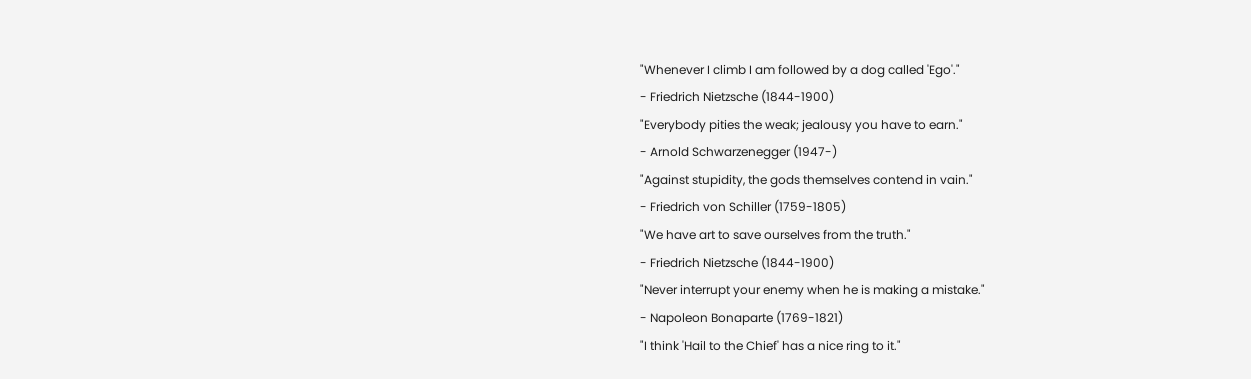"Whenever I climb I am followed by a dog called 'Ego'."
- Friedrich Nietzsche (1844-1900)
"Everybody pities the weak; jealousy you have to earn."
- Arnold Schwarzenegger (1947-)
"Against stupidity, the gods themselves contend in vain."
- Friedrich von Schiller (1759-1805)
"We have art to save ourselves from the truth."
- Friedrich Nietzsche (1844-1900)
"Never interrupt your enemy when he is making a mistake."
- Napoleon Bonaparte (1769-1821)
"I think 'Hail to the Chief' has a nice ring to it."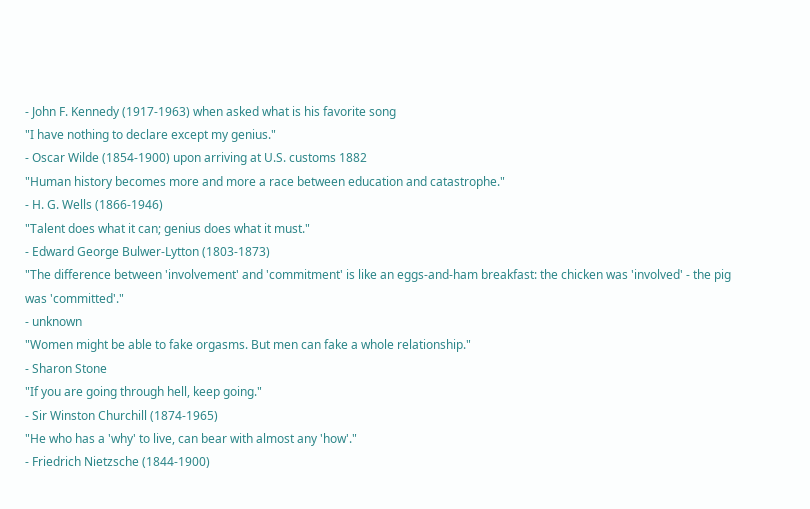- John F. Kennedy (1917-1963) when asked what is his favorite song
"I have nothing to declare except my genius."
- Oscar Wilde (1854-1900) upon arriving at U.S. customs 1882
"Human history becomes more and more a race between education and catastrophe."
- H. G. Wells (1866-1946)
"Talent does what it can; genius does what it must."
- Edward George Bulwer-Lytton (1803-1873)
"The difference between 'involvement' and 'commitment' is like an eggs-and-ham breakfast: the chicken was 'involved' - the pig was 'committed'."
- unknown
"Women might be able to fake orgasms. But men can fake a whole relationship."
- Sharon Stone
"If you are going through hell, keep going."
- Sir Winston Churchill (1874-1965)
"He who has a 'why' to live, can bear with almost any 'how'."
- Friedrich Nietzsche (1844-1900)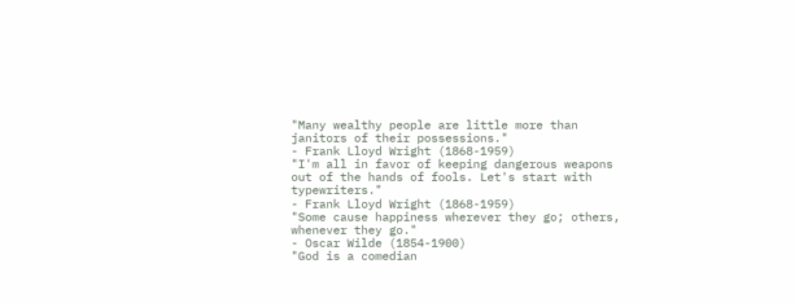"Many wealthy people are little more than janitors of their possessions."
- Frank Lloyd Wright (1868-1959)
"I'm all in favor of keeping dangerous weapons out of the hands of fools. Let's start with typewriters."
- Frank Lloyd Wright (1868-1959)
"Some cause happiness wherever they go; others, whenever they go."
- Oscar Wilde (1854-1900)
"God is a comedian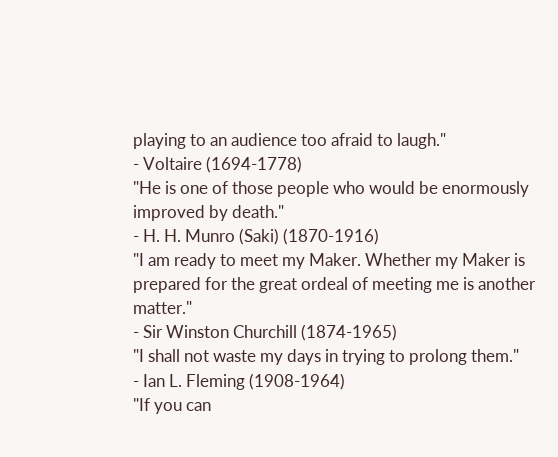playing to an audience too afraid to laugh."
- Voltaire (1694-1778)
"He is one of those people who would be enormously improved by death."
- H. H. Munro (Saki) (1870-1916)
"I am ready to meet my Maker. Whether my Maker is prepared for the great ordeal of meeting me is another matter."
- Sir Winston Churchill (1874-1965)
"I shall not waste my days in trying to prolong them."
- Ian L. Fleming (1908-1964)
"If you can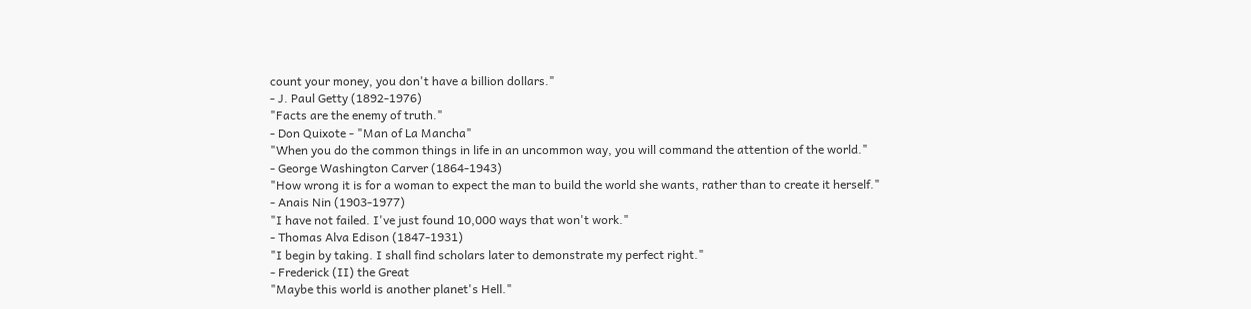count your money, you don't have a billion dollars."
- J. Paul Getty (1892-1976)
"Facts are the enemy of truth."
- Don Quixote - "Man of La Mancha"
"When you do the common things in life in an uncommon way, you will command the attention of the world."
- George Washington Carver (1864-1943)
"How wrong it is for a woman to expect the man to build the world she wants, rather than to create it herself."
- Anais Nin (1903-1977)
"I have not failed. I've just found 10,000 ways that won't work."
- Thomas Alva Edison (1847-1931)
"I begin by taking. I shall find scholars later to demonstrate my perfect right."
- Frederick (II) the Great
"Maybe this world is another planet's Hell."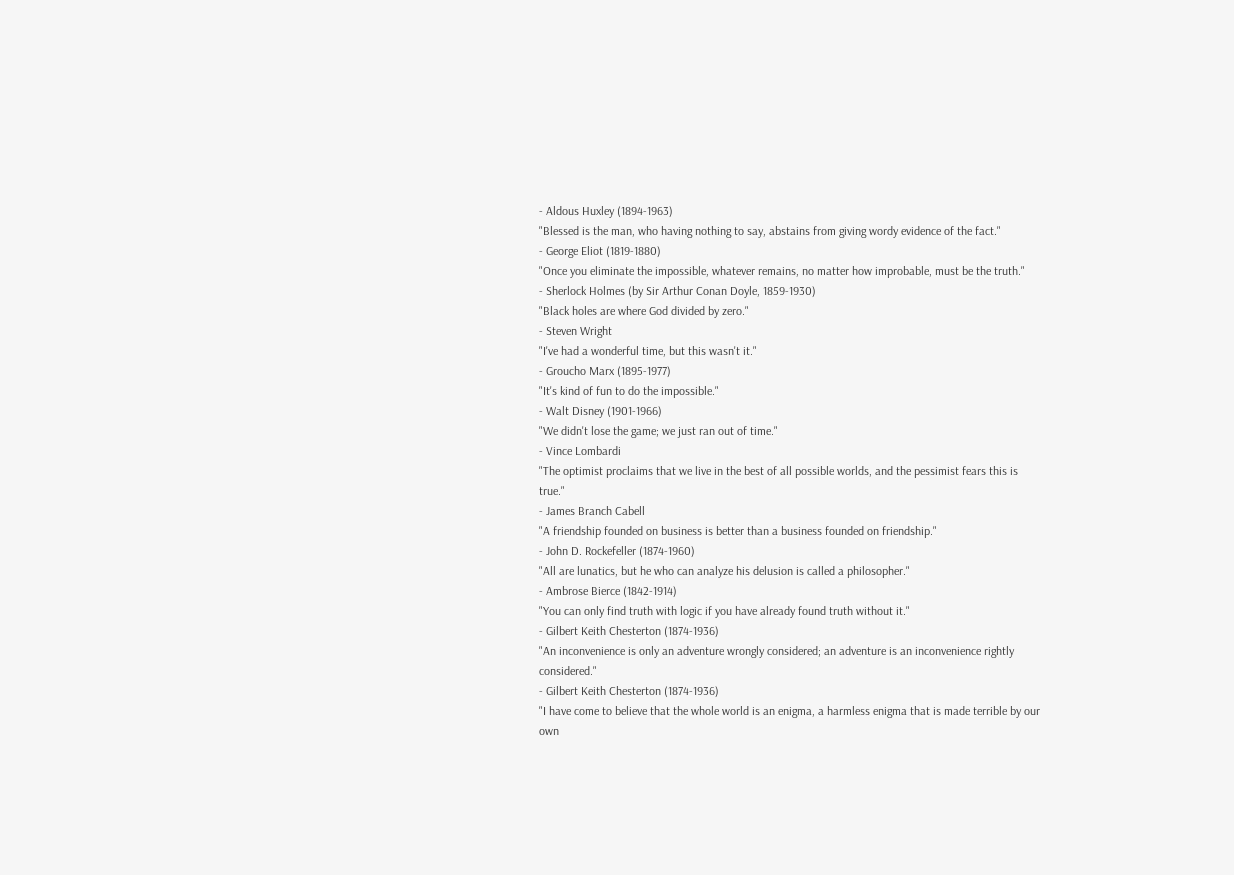- Aldous Huxley (1894-1963)
"Blessed is the man, who having nothing to say, abstains from giving wordy evidence of the fact."
- George Eliot (1819-1880)
"Once you eliminate the impossible, whatever remains, no matter how improbable, must be the truth."
- Sherlock Holmes (by Sir Arthur Conan Doyle, 1859-1930)
"Black holes are where God divided by zero."
- Steven Wright
"I've had a wonderful time, but this wasn't it."
- Groucho Marx (1895-1977)
"It's kind of fun to do the impossible."
- Walt Disney (1901-1966)
"We didn't lose the game; we just ran out of time."
- Vince Lombardi
"The optimist proclaims that we live in the best of all possible worlds, and the pessimist fears this is true."
- James Branch Cabell
"A friendship founded on business is better than a business founded on friendship."
- John D. Rockefeller (1874-1960)
"All are lunatics, but he who can analyze his delusion is called a philosopher."
- Ambrose Bierce (1842-1914)
"You can only find truth with logic if you have already found truth without it."
- Gilbert Keith Chesterton (1874-1936)
"An inconvenience is only an adventure wrongly considered; an adventure is an inconvenience rightly considered."
- Gilbert Keith Chesterton (1874-1936)
"I have come to believe that the whole world is an enigma, a harmless enigma that is made terrible by our own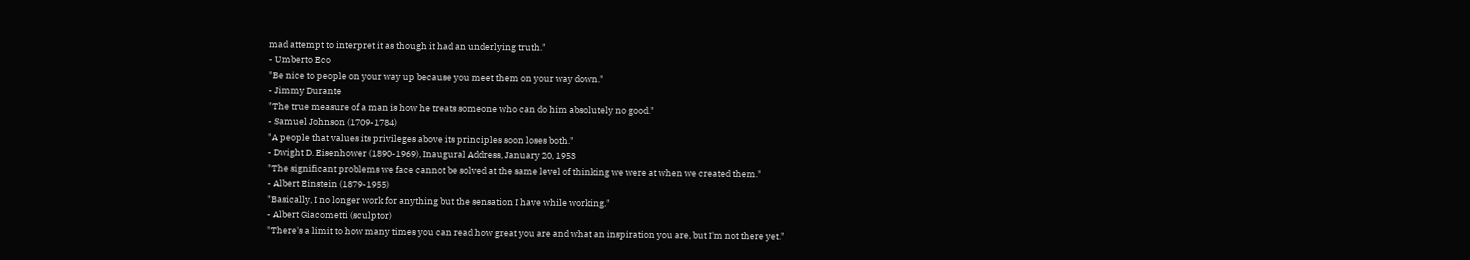mad attempt to interpret it as though it had an underlying truth."
- Umberto Eco
"Be nice to people on your way up because you meet them on your way down."
- Jimmy Durante
"The true measure of a man is how he treats someone who can do him absolutely no good."
- Samuel Johnson (1709-1784)
"A people that values its privileges above its principles soon loses both."
- Dwight D. Eisenhower (1890-1969), Inaugural Address, January 20, 1953
"The significant problems we face cannot be solved at the same level of thinking we were at when we created them."
- Albert Einstein (1879-1955)
"Basically, I no longer work for anything but the sensation I have while working."
- Albert Giacometti (sculptor)
"There's a limit to how many times you can read how great you are and what an inspiration you are, but I'm not there yet."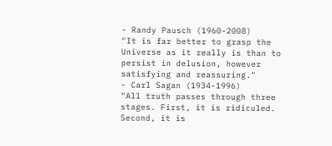- Randy Pausch (1960-2008)
"It is far better to grasp the Universe as it really is than to persist in delusion, however satisfying and reassuring."
- Carl Sagan (1934-1996)
"All truth passes through three stages. First, it is ridiculed. Second, it is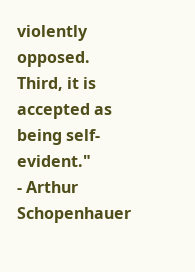violently opposed. Third, it is accepted as being self-evident."
- Arthur Schopenhauer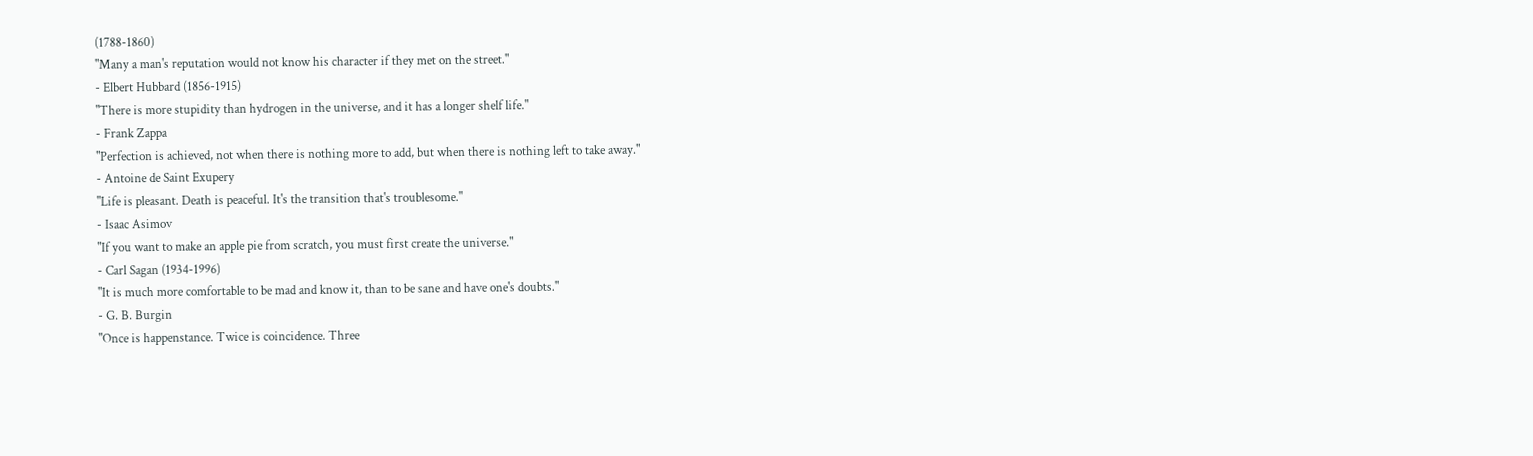(1788-1860)
"Many a man's reputation would not know his character if they met on the street."
- Elbert Hubbard (1856-1915)
"There is more stupidity than hydrogen in the universe, and it has a longer shelf life."
- Frank Zappa
"Perfection is achieved, not when there is nothing more to add, but when there is nothing left to take away."
- Antoine de Saint Exupery
"Life is pleasant. Death is peaceful. It's the transition that's troublesome."
- Isaac Asimov
"If you want to make an apple pie from scratch, you must first create the universe."
- Carl Sagan (1934-1996)
"It is much more comfortable to be mad and know it, than to be sane and have one's doubts."
- G. B. Burgin
"Once is happenstance. Twice is coincidence. Three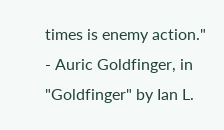times is enemy action."
- Auric Goldfinger, in "Goldfinger" by Ian L.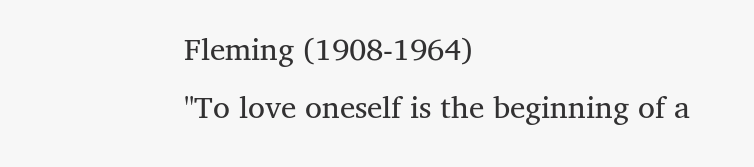Fleming (1908-1964)
"To love oneself is the beginning of a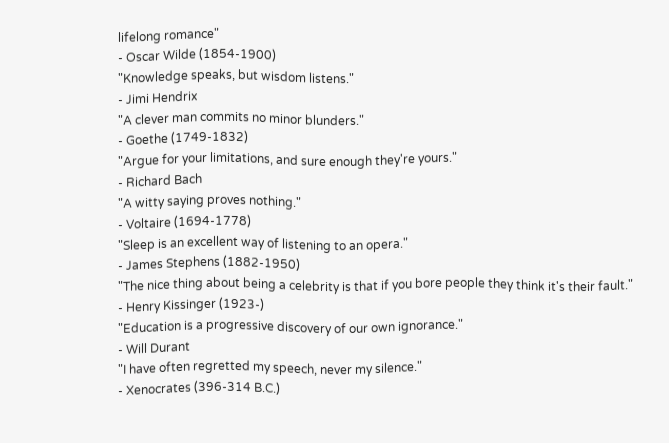lifelong romance"
- Oscar Wilde (1854-1900)
"Knowledge speaks, but wisdom listens."
- Jimi Hendrix
"A clever man commits no minor blunders."
- Goethe (1749-1832)
"Argue for your limitations, and sure enough they're yours."
- Richard Bach
"A witty saying proves nothing."
- Voltaire (1694-1778)
"Sleep is an excellent way of listening to an opera."
- James Stephens (1882-1950)
"The nice thing about being a celebrity is that if you bore people they think it's their fault."
- Henry Kissinger (1923-)
"Education is a progressive discovery of our own ignorance."
- Will Durant
"I have often regretted my speech, never my silence."
- Xenocrates (396-314 B.C.)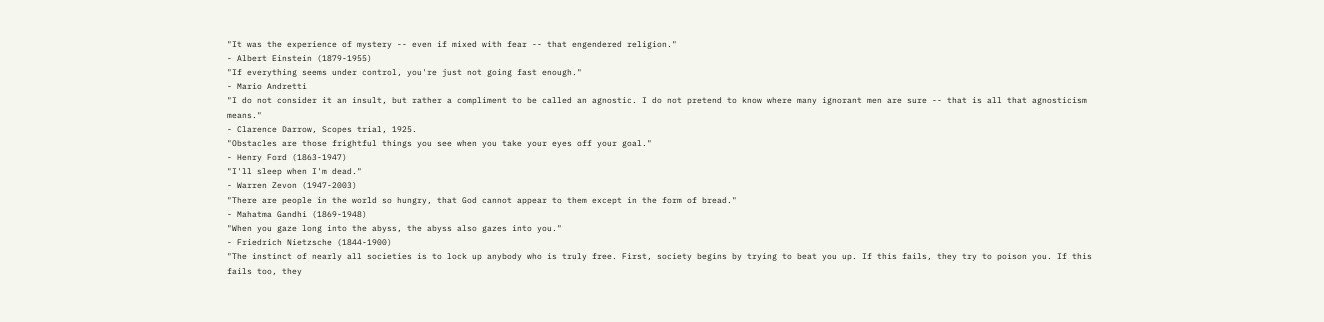"It was the experience of mystery -- even if mixed with fear -- that engendered religion."
- Albert Einstein (1879-1955)
"If everything seems under control, you're just not going fast enough."
- Mario Andretti
"I do not consider it an insult, but rather a compliment to be called an agnostic. I do not pretend to know where many ignorant men are sure -- that is all that agnosticism means."
- Clarence Darrow, Scopes trial, 1925.
"Obstacles are those frightful things you see when you take your eyes off your goal."
- Henry Ford (1863-1947)
"I'll sleep when I'm dead."
- Warren Zevon (1947-2003)
"There are people in the world so hungry, that God cannot appear to them except in the form of bread."
- Mahatma Gandhi (1869-1948)
"When you gaze long into the abyss, the abyss also gazes into you."
- Friedrich Nietzsche (1844-1900)
"The instinct of nearly all societies is to lock up anybody who is truly free. First, society begins by trying to beat you up. If this fails, they try to poison you. If this fails too, they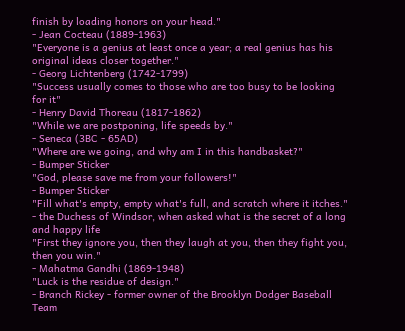finish by loading honors on your head."
- Jean Cocteau (1889-1963)
"Everyone is a genius at least once a year; a real genius has his original ideas closer together."
- Georg Lichtenberg (1742-1799)
"Success usually comes to those who are too busy to be looking for it"
- Henry David Thoreau (1817-1862)
"While we are postponing, life speeds by."
- Seneca (3BC - 65AD)
"Where are we going, and why am I in this handbasket?"
- Bumper Sticker
"God, please save me from your followers!"
- Bumper Sticker
"Fill what's empty, empty what's full, and scratch where it itches."
- the Duchess of Windsor, when asked what is the secret of a long and happy life
"First they ignore you, then they laugh at you, then they fight you, then you win."
- Mahatma Gandhi (1869-1948)
"Luck is the residue of design."
- Branch Rickey - former owner of the Brooklyn Dodger Baseball Team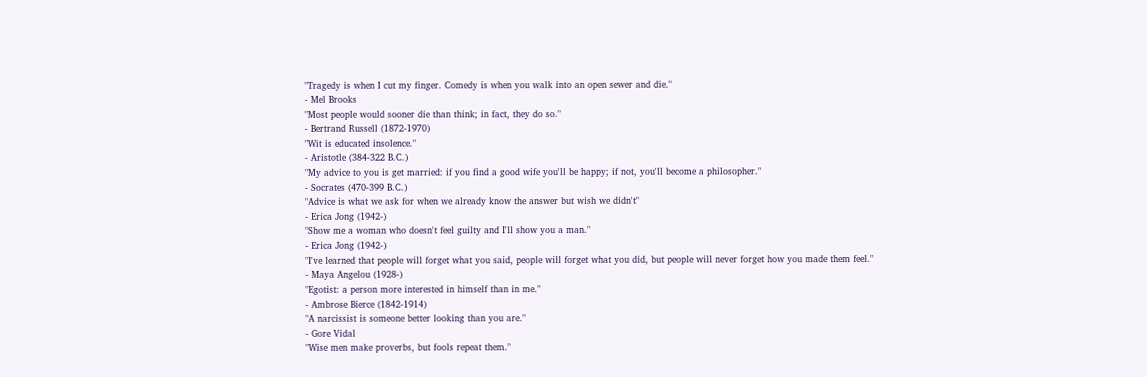"Tragedy is when I cut my finger. Comedy is when you walk into an open sewer and die."
- Mel Brooks
"Most people would sooner die than think; in fact, they do so."
- Bertrand Russell (1872-1970)
"Wit is educated insolence."
- Aristotle (384-322 B.C.)
"My advice to you is get married: if you find a good wife you'll be happy; if not, you'll become a philosopher."
- Socrates (470-399 B.C.)
"Advice is what we ask for when we already know the answer but wish we didn't"
- Erica Jong (1942-)
"Show me a woman who doesn't feel guilty and I'll show you a man."
- Erica Jong (1942-)
"I've learned that people will forget what you said, people will forget what you did, but people will never forget how you made them feel."
- Maya Angelou (1928-)
"Egotist: a person more interested in himself than in me."
- Ambrose Bierce (1842-1914)
"A narcissist is someone better looking than you are."
- Gore Vidal
"Wise men make proverbs, but fools repeat them."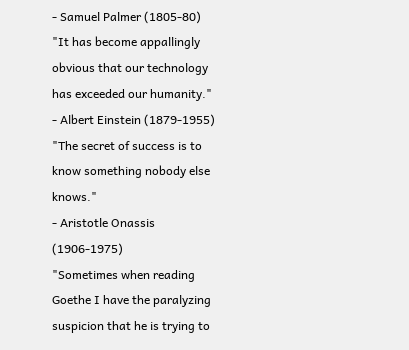- Samuel Palmer (1805-80)
"It has become appallingly obvious that our technology has exceeded our humanity."
- Albert Einstein (1879-1955)
"The secret of success is to know something nobody else knows."
- Aristotle Onassis (1906-1975)
"Sometimes when reading Goethe I have the paralyzing suspicion that he is trying to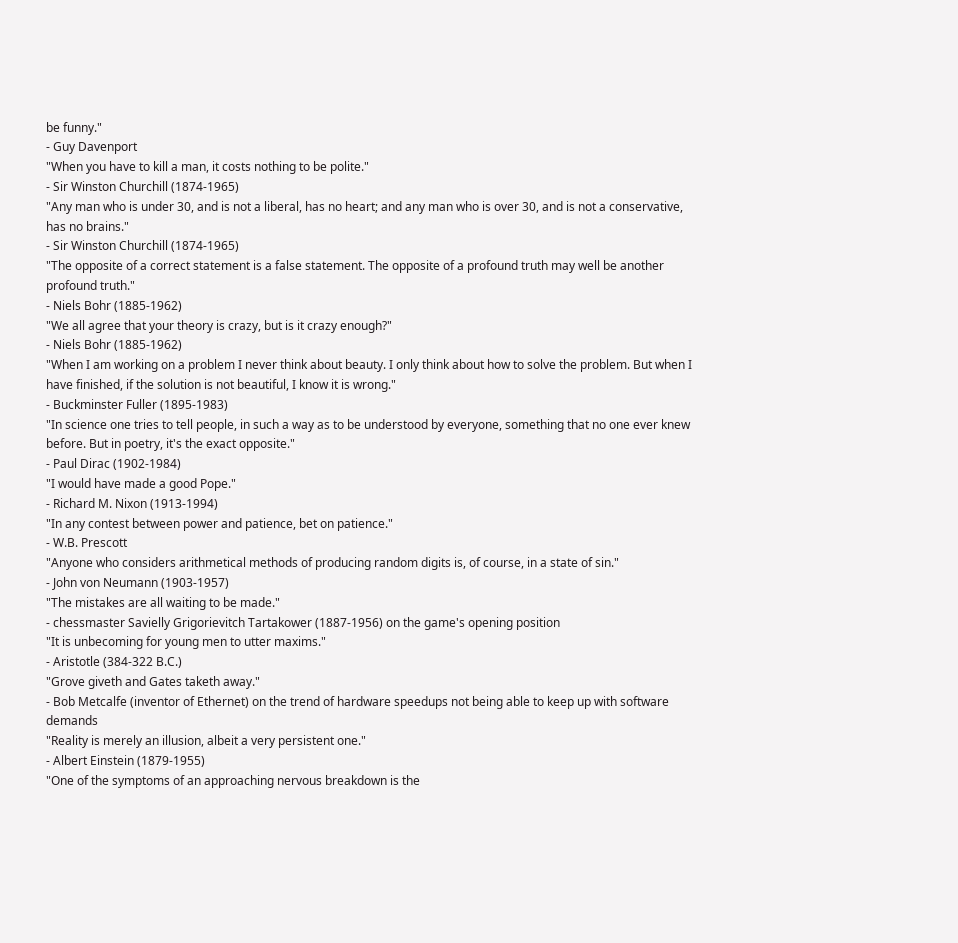be funny."
- Guy Davenport
"When you have to kill a man, it costs nothing to be polite."
- Sir Winston Churchill (1874-1965)
"Any man who is under 30, and is not a liberal, has no heart; and any man who is over 30, and is not a conservative, has no brains."
- Sir Winston Churchill (1874-1965)
"The opposite of a correct statement is a false statement. The opposite of a profound truth may well be another profound truth."
- Niels Bohr (1885-1962)
"We all agree that your theory is crazy, but is it crazy enough?"
- Niels Bohr (1885-1962)
"When I am working on a problem I never think about beauty. I only think about how to solve the problem. But when I have finished, if the solution is not beautiful, I know it is wrong."
- Buckminster Fuller (1895-1983)
"In science one tries to tell people, in such a way as to be understood by everyone, something that no one ever knew before. But in poetry, it's the exact opposite."
- Paul Dirac (1902-1984)
"I would have made a good Pope."
- Richard M. Nixon (1913-1994)
"In any contest between power and patience, bet on patience."
- W.B. Prescott
"Anyone who considers arithmetical methods of producing random digits is, of course, in a state of sin."
- John von Neumann (1903-1957)
"The mistakes are all waiting to be made."
- chessmaster Savielly Grigorievitch Tartakower (1887-1956) on the game's opening position
"It is unbecoming for young men to utter maxims."
- Aristotle (384-322 B.C.)
"Grove giveth and Gates taketh away."
- Bob Metcalfe (inventor of Ethernet) on the trend of hardware speedups not being able to keep up with software demands
"Reality is merely an illusion, albeit a very persistent one."
- Albert Einstein (1879-1955)
"One of the symptoms of an approaching nervous breakdown is the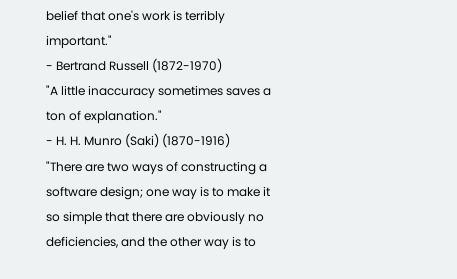belief that one's work is terribly important."
- Bertrand Russell (1872-1970)
"A little inaccuracy sometimes saves a ton of explanation."
- H. H. Munro (Saki) (1870-1916)
"There are two ways of constructing a software design; one way is to make it so simple that there are obviously no deficiencies, and the other way is to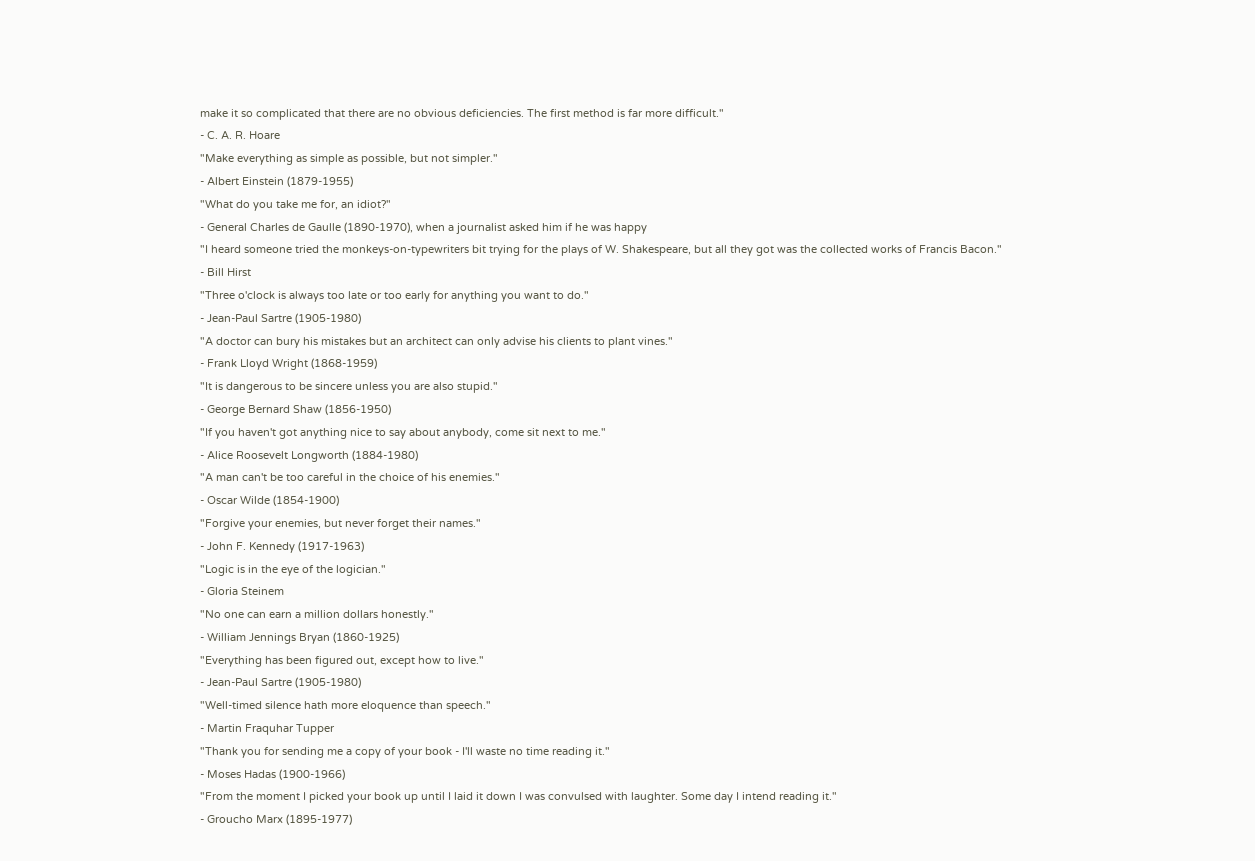make it so complicated that there are no obvious deficiencies. The first method is far more difficult."
- C. A. R. Hoare
"Make everything as simple as possible, but not simpler."
- Albert Einstein (1879-1955)
"What do you take me for, an idiot?"
- General Charles de Gaulle (1890-1970), when a journalist asked him if he was happy
"I heard someone tried the monkeys-on-typewriters bit trying for the plays of W. Shakespeare, but all they got was the collected works of Francis Bacon."
- Bill Hirst
"Three o'clock is always too late or too early for anything you want to do."
- Jean-Paul Sartre (1905-1980)
"A doctor can bury his mistakes but an architect can only advise his clients to plant vines."
- Frank Lloyd Wright (1868-1959)
"It is dangerous to be sincere unless you are also stupid."
- George Bernard Shaw (1856-1950)
"If you haven't got anything nice to say about anybody, come sit next to me."
- Alice Roosevelt Longworth (1884-1980)
"A man can't be too careful in the choice of his enemies."
- Oscar Wilde (1854-1900)
"Forgive your enemies, but never forget their names."
- John F. Kennedy (1917-1963)
"Logic is in the eye of the logician."
- Gloria Steinem
"No one can earn a million dollars honestly."
- William Jennings Bryan (1860-1925)
"Everything has been figured out, except how to live."
- Jean-Paul Sartre (1905-1980)
"Well-timed silence hath more eloquence than speech."
- Martin Fraquhar Tupper
"Thank you for sending me a copy of your book - I'll waste no time reading it."
- Moses Hadas (1900-1966)
"From the moment I picked your book up until I laid it down I was convulsed with laughter. Some day I intend reading it."
- Groucho Marx (1895-1977)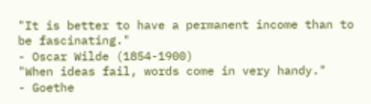"It is better to have a permanent income than to be fascinating."
- Oscar Wilde (1854-1900)
"When ideas fail, words come in very handy."
- Goethe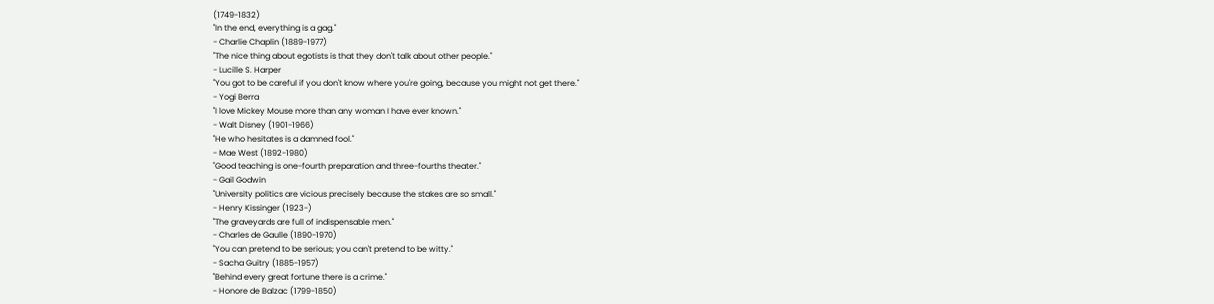(1749-1832)
"In the end, everything is a gag."
- Charlie Chaplin (1889-1977)
"The nice thing about egotists is that they don't talk about other people."
- Lucille S. Harper
"You got to be careful if you don't know where you're going, because you might not get there."
- Yogi Berra
"I love Mickey Mouse more than any woman I have ever known."
- Walt Disney (1901-1966)
"He who hesitates is a damned fool."
- Mae West (1892-1980)
"Good teaching is one-fourth preparation and three-fourths theater."
- Gail Godwin
"University politics are vicious precisely because the stakes are so small."
- Henry Kissinger (1923-)
"The graveyards are full of indispensable men."
- Charles de Gaulle (1890-1970)
"You can pretend to be serious; you can't pretend to be witty."
- Sacha Guitry (1885-1957)
"Behind every great fortune there is a crime."
- Honore de Balzac (1799-1850)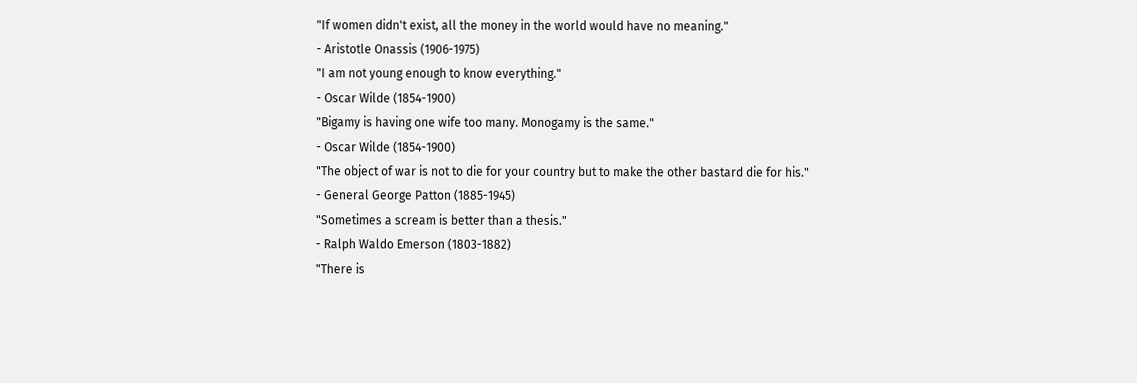"If women didn't exist, all the money in the world would have no meaning."
- Aristotle Onassis (1906-1975)
"I am not young enough to know everything."
- Oscar Wilde (1854-1900)
"Bigamy is having one wife too many. Monogamy is the same."
- Oscar Wilde (1854-1900)
"The object of war is not to die for your country but to make the other bastard die for his."
- General George Patton (1885-1945)
"Sometimes a scream is better than a thesis."
- Ralph Waldo Emerson (1803-1882)
"There is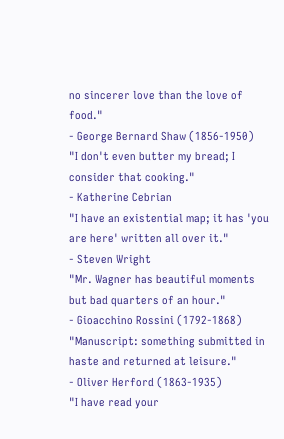no sincerer love than the love of food."
- George Bernard Shaw (1856-1950)
"I don't even butter my bread; I consider that cooking."
- Katherine Cebrian
"I have an existential map; it has 'you are here' written all over it."
- Steven Wright
"Mr. Wagner has beautiful moments but bad quarters of an hour."
- Gioacchino Rossini (1792-1868)
"Manuscript: something submitted in haste and returned at leisure."
- Oliver Herford (1863-1935)
"I have read your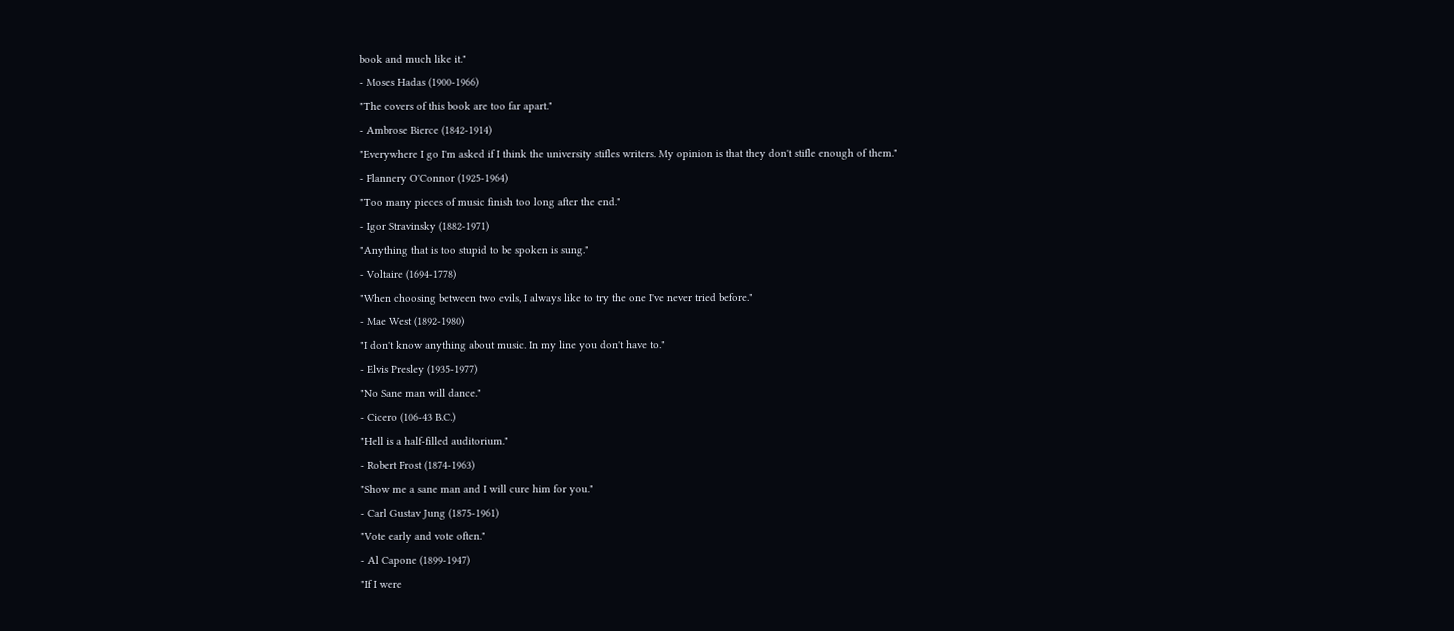book and much like it."
- Moses Hadas (1900-1966)
"The covers of this book are too far apart."
- Ambrose Bierce (1842-1914)
"Everywhere I go I'm asked if I think the university stifles writers. My opinion is that they don't stifle enough of them."
- Flannery O'Connor (1925-1964)
"Too many pieces of music finish too long after the end."
- Igor Stravinsky (1882-1971)
"Anything that is too stupid to be spoken is sung."
- Voltaire (1694-1778)
"When choosing between two evils, I always like to try the one I've never tried before."
- Mae West (1892-1980)
"I don't know anything about music. In my line you don't have to."
- Elvis Presley (1935-1977)
"No Sane man will dance."
- Cicero (106-43 B.C.)
"Hell is a half-filled auditorium."
- Robert Frost (1874-1963)
"Show me a sane man and I will cure him for you."
- Carl Gustav Jung (1875-1961)
"Vote early and vote often."
- Al Capone (1899-1947)
"If I were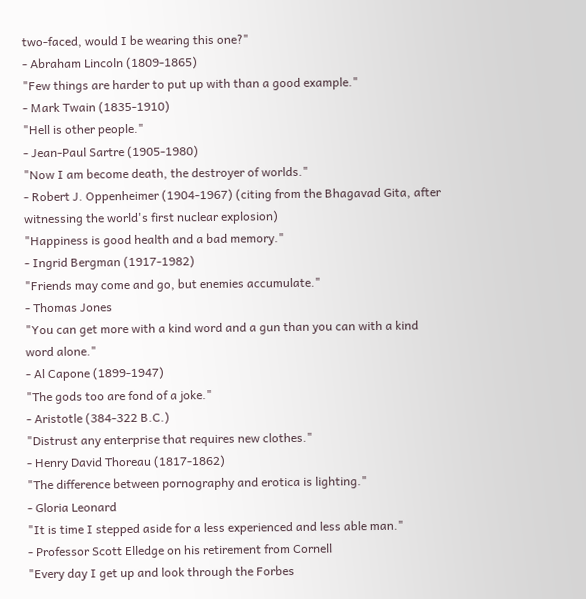two-faced, would I be wearing this one?"
- Abraham Lincoln (1809-1865)
"Few things are harder to put up with than a good example."
- Mark Twain (1835-1910)
"Hell is other people."
- Jean-Paul Sartre (1905-1980)
"Now I am become death, the destroyer of worlds."
- Robert J. Oppenheimer (1904-1967) (citing from the Bhagavad Gita, after witnessing the world's first nuclear explosion)
"Happiness is good health and a bad memory."
- Ingrid Bergman (1917-1982)
"Friends may come and go, but enemies accumulate."
- Thomas Jones
"You can get more with a kind word and a gun than you can with a kind word alone."
- Al Capone (1899-1947)
"The gods too are fond of a joke."
- Aristotle (384-322 B.C.)
"Distrust any enterprise that requires new clothes."
- Henry David Thoreau (1817-1862)
"The difference between pornography and erotica is lighting."
- Gloria Leonard
"It is time I stepped aside for a less experienced and less able man."
- Professor Scott Elledge on his retirement from Cornell
"Every day I get up and look through the Forbes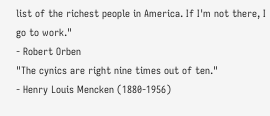list of the richest people in America. If I'm not there, I go to work."
- Robert Orben
"The cynics are right nine times out of ten."
- Henry Louis Mencken (1880-1956)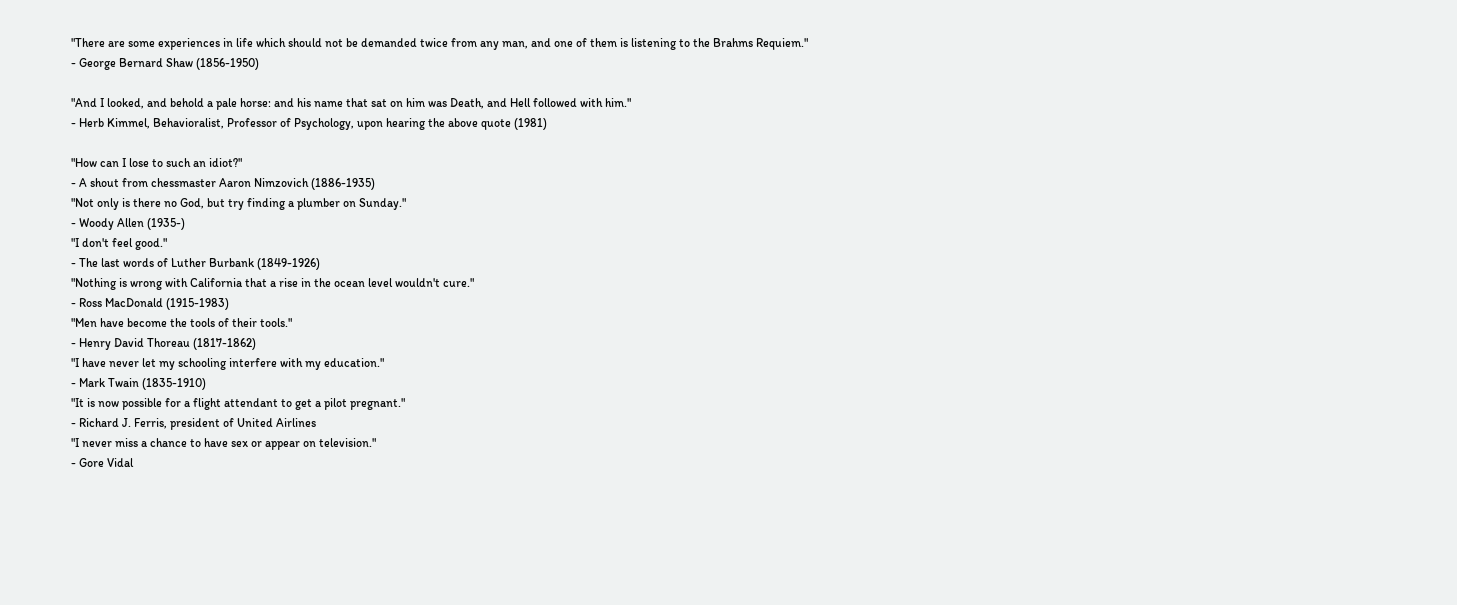"There are some experiences in life which should not be demanded twice from any man, and one of them is listening to the Brahms Requiem."
- George Bernard Shaw (1856-1950)

"And I looked, and behold a pale horse: and his name that sat on him was Death, and Hell followed with him."
- Herb Kimmel, Behavioralist, Professor of Psychology, upon hearing the above quote (1981)

"How can I lose to such an idiot?"
- A shout from chessmaster Aaron Nimzovich (1886-1935)
"Not only is there no God, but try finding a plumber on Sunday."
- Woody Allen (1935-)
"I don't feel good."
- The last words of Luther Burbank (1849-1926)
"Nothing is wrong with California that a rise in the ocean level wouldn't cure."
- Ross MacDonald (1915-1983)
"Men have become the tools of their tools."
- Henry David Thoreau (1817-1862)
"I have never let my schooling interfere with my education."
- Mark Twain (1835-1910)
"It is now possible for a flight attendant to get a pilot pregnant."
- Richard J. Ferris, president of United Airlines
"I never miss a chance to have sex or appear on television."
- Gore Vidal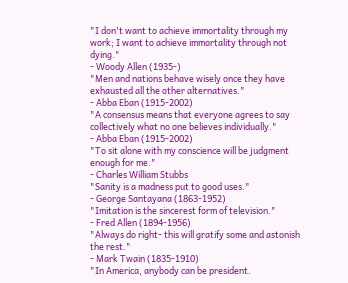"I don't want to achieve immortality through my work; I want to achieve immortality through not dying."
- Woody Allen (1935-)
"Men and nations behave wisely once they have exhausted all the other alternatives."
- Abba Eban (1915-2002)
"A consensus means that everyone agrees to say collectively what no one believes individually."
- Abba Eban (1915-2002)
"To sit alone with my conscience will be judgment enough for me."
- Charles William Stubbs
"Sanity is a madness put to good uses."
- George Santayana (1863-1952)
"Imitation is the sincerest form of television."
- Fred Allen (1894-1956)
"Always do right- this will gratify some and astonish the rest."
- Mark Twain (1835-1910)
"In America, anybody can be president.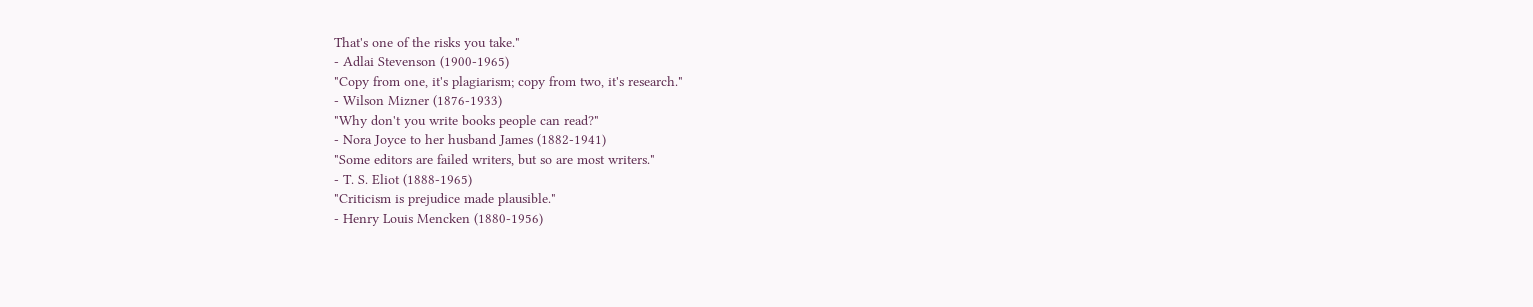That's one of the risks you take."
- Adlai Stevenson (1900-1965)
"Copy from one, it's plagiarism; copy from two, it's research."
- Wilson Mizner (1876-1933)
"Why don't you write books people can read?"
- Nora Joyce to her husband James (1882-1941)
"Some editors are failed writers, but so are most writers."
- T. S. Eliot (1888-1965)
"Criticism is prejudice made plausible."
- Henry Louis Mencken (1880-1956)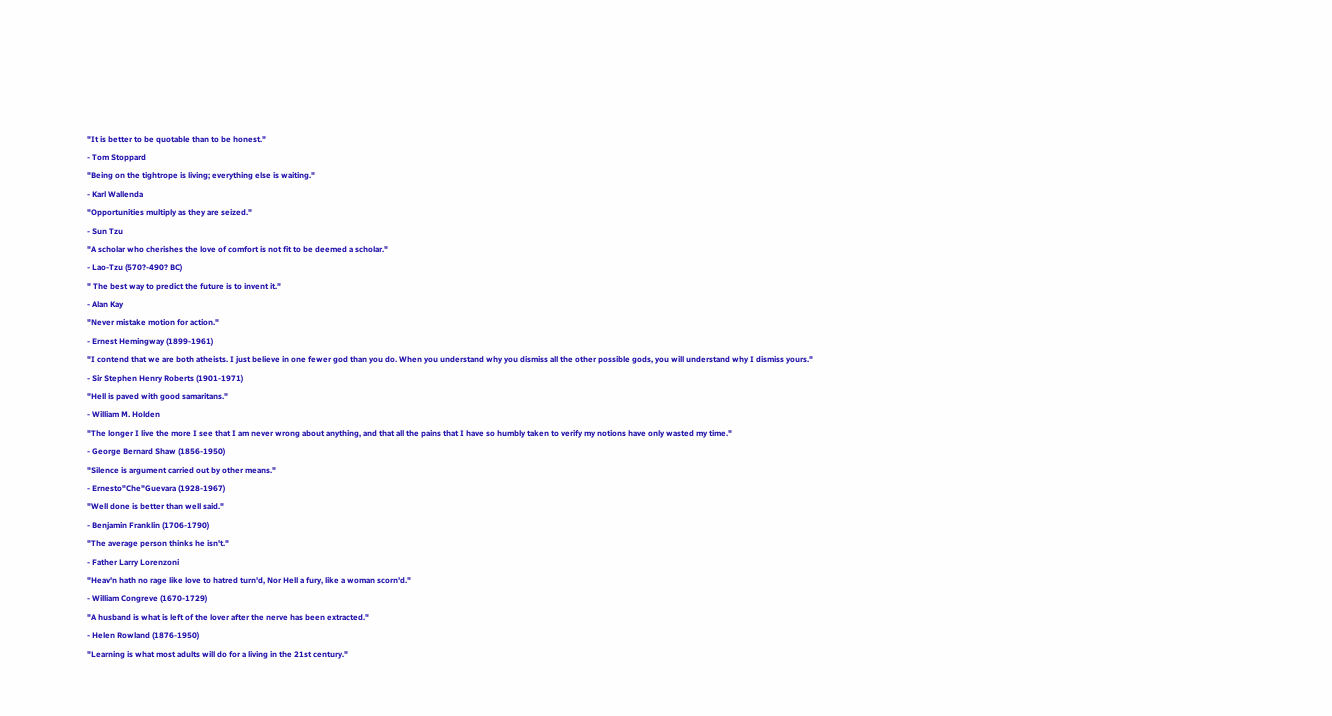"It is better to be quotable than to be honest."
- Tom Stoppard
"Being on the tightrope is living; everything else is waiting."
- Karl Wallenda
"Opportunities multiply as they are seized."
- Sun Tzu
"A scholar who cherishes the love of comfort is not fit to be deemed a scholar."
- Lao-Tzu (570?-490? BC)
" The best way to predict the future is to invent it."
- Alan Kay
"Never mistake motion for action."
- Ernest Hemingway (1899-1961)
"I contend that we are both atheists. I just believe in one fewer god than you do. When you understand why you dismiss all the other possible gods, you will understand why I dismiss yours."
- Sir Stephen Henry Roberts (1901-1971)
"Hell is paved with good samaritans."
- William M. Holden
"The longer I live the more I see that I am never wrong about anything, and that all the pains that I have so humbly taken to verify my notions have only wasted my time."
- George Bernard Shaw (1856-1950)
"Silence is argument carried out by other means."
- Ernesto"Che"Guevara (1928-1967)
"Well done is better than well said."
- Benjamin Franklin (1706-1790)
"The average person thinks he isn't."
- Father Larry Lorenzoni
"Heav'n hath no rage like love to hatred turn'd, Nor Hell a fury, like a woman scorn'd."
- William Congreve (1670-1729)
"A husband is what is left of the lover after the nerve has been extracted."
- Helen Rowland (1876-1950)
"Learning is what most adults will do for a living in the 21st century."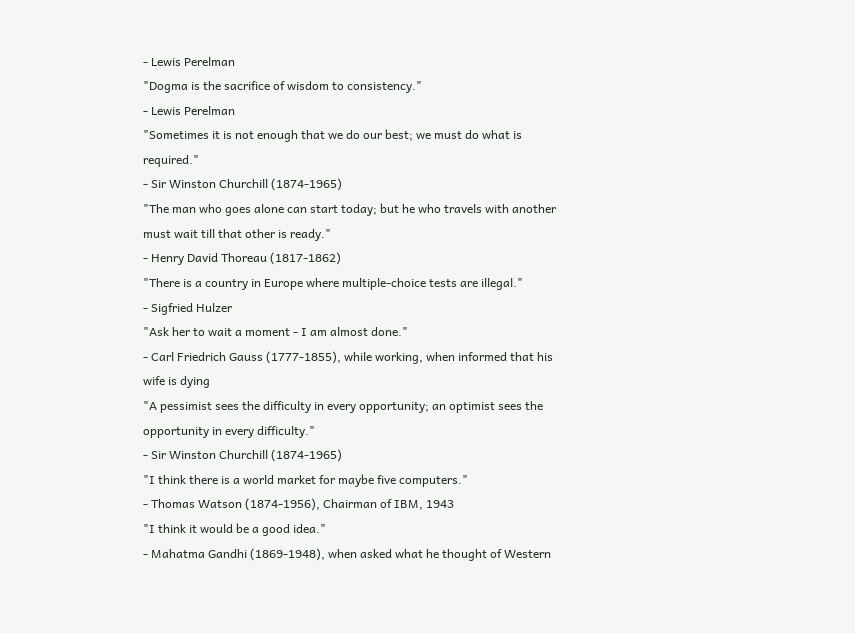- Lewis Perelman
"Dogma is the sacrifice of wisdom to consistency."
- Lewis Perelman
"Sometimes it is not enough that we do our best; we must do what is required."
- Sir Winston Churchill (1874-1965)
"The man who goes alone can start today; but he who travels with another must wait till that other is ready."
- Henry David Thoreau (1817-1862)
"There is a country in Europe where multiple-choice tests are illegal."
- Sigfried Hulzer
"Ask her to wait a moment - I am almost done."
- Carl Friedrich Gauss (1777-1855), while working, when informed that his wife is dying
"A pessimist sees the difficulty in every opportunity; an optimist sees the opportunity in every difficulty."
- Sir Winston Churchill (1874-1965)
"I think there is a world market for maybe five computers."
- Thomas Watson (1874-1956), Chairman of IBM, 1943
"I think it would be a good idea."
- Mahatma Gandhi (1869-1948), when asked what he thought of Western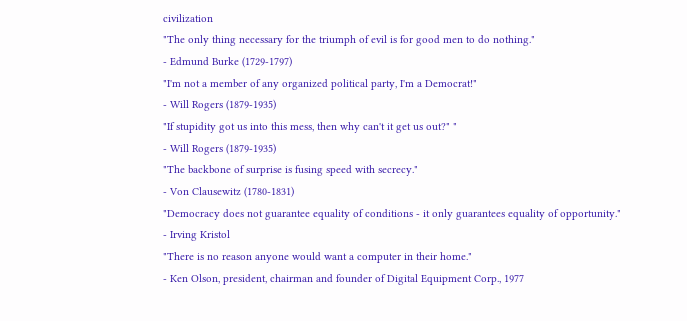civilization
"The only thing necessary for the triumph of evil is for good men to do nothing."
- Edmund Burke (1729-1797)
"I'm not a member of any organized political party, I'm a Democrat!"
- Will Rogers (1879-1935)
"If stupidity got us into this mess, then why can't it get us out?" "
- Will Rogers (1879-1935)
"The backbone of surprise is fusing speed with secrecy."
- Von Clausewitz (1780-1831)
"Democracy does not guarantee equality of conditions - it only guarantees equality of opportunity."
- Irving Kristol
"There is no reason anyone would want a computer in their home."
- Ken Olson, president, chairman and founder of Digital Equipment Corp., 1977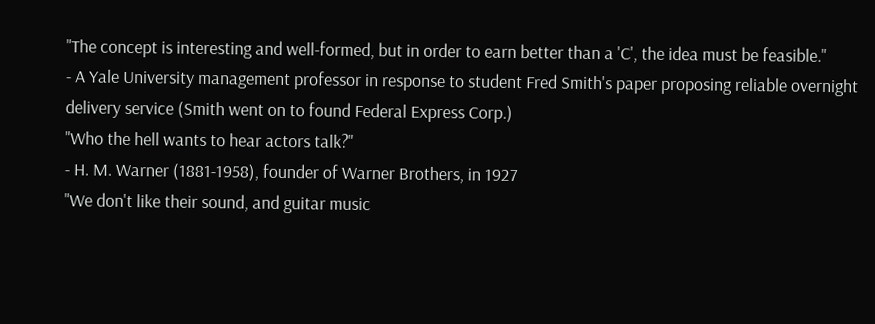"The concept is interesting and well-formed, but in order to earn better than a 'C', the idea must be feasible."
- A Yale University management professor in response to student Fred Smith's paper proposing reliable overnight delivery service (Smith went on to found Federal Express Corp.)
"Who the hell wants to hear actors talk?"
- H. M. Warner (1881-1958), founder of Warner Brothers, in 1927
"We don't like their sound, and guitar music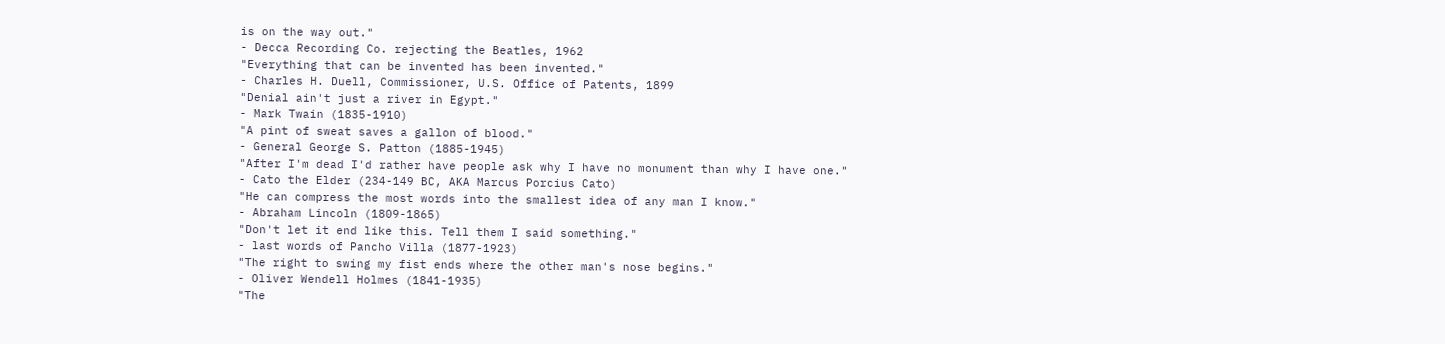is on the way out."
- Decca Recording Co. rejecting the Beatles, 1962
"Everything that can be invented has been invented."
- Charles H. Duell, Commissioner, U.S. Office of Patents, 1899
"Denial ain't just a river in Egypt."
- Mark Twain (1835-1910)
"A pint of sweat saves a gallon of blood."
- General George S. Patton (1885-1945)
"After I'm dead I'd rather have people ask why I have no monument than why I have one."
- Cato the Elder (234-149 BC, AKA Marcus Porcius Cato)
"He can compress the most words into the smallest idea of any man I know."
- Abraham Lincoln (1809-1865)
"Don't let it end like this. Tell them I said something."
- last words of Pancho Villa (1877-1923)
"The right to swing my fist ends where the other man's nose begins."
- Oliver Wendell Holmes (1841-1935)
"The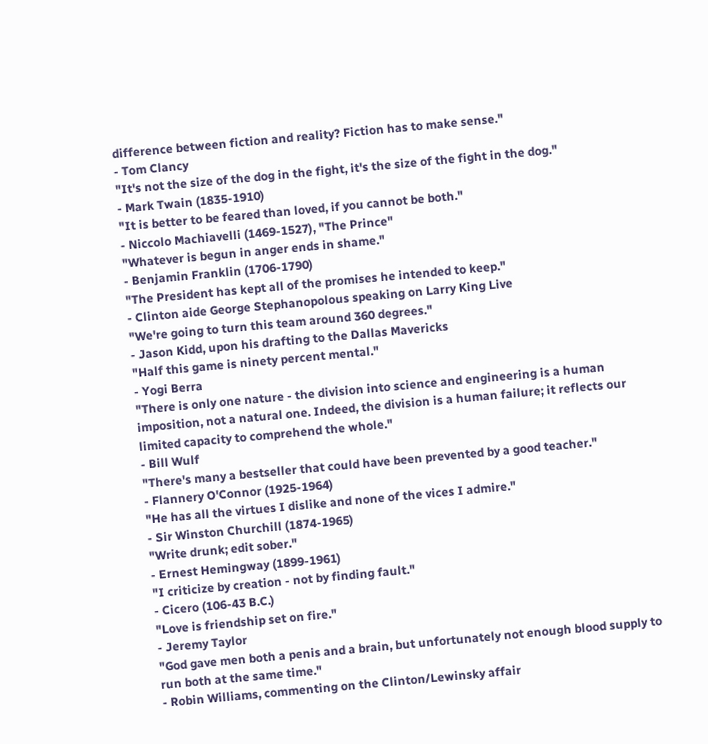difference between fiction and reality? Fiction has to make sense."
- Tom Clancy
"It's not the size of the dog in the fight, it's the size of the fight in the dog."
- Mark Twain (1835-1910)
"It is better to be feared than loved, if you cannot be both."
- Niccolo Machiavelli (1469-1527), "The Prince"
"Whatever is begun in anger ends in shame."
- Benjamin Franklin (1706-1790)
"The President has kept all of the promises he intended to keep."
- Clinton aide George Stephanopolous speaking on Larry King Live
"We're going to turn this team around 360 degrees."
- Jason Kidd, upon his drafting to the Dallas Mavericks
"Half this game is ninety percent mental."
- Yogi Berra
"There is only one nature - the division into science and engineering is a human imposition, not a natural one. Indeed, the division is a human failure; it reflects our limited capacity to comprehend the whole."
- Bill Wulf
"There's many a bestseller that could have been prevented by a good teacher."
- Flannery O'Connor (1925-1964)
"He has all the virtues I dislike and none of the vices I admire."
- Sir Winston Churchill (1874-1965)
"Write drunk; edit sober."
- Ernest Hemingway (1899-1961)
"I criticize by creation - not by finding fault."
- Cicero (106-43 B.C.)
"Love is friendship set on fire."
- Jeremy Taylor
"God gave men both a penis and a brain, but unfortunately not enough blood supply to run both at the same time."
- Robin Williams, commenting on the Clinton/Lewinsky affair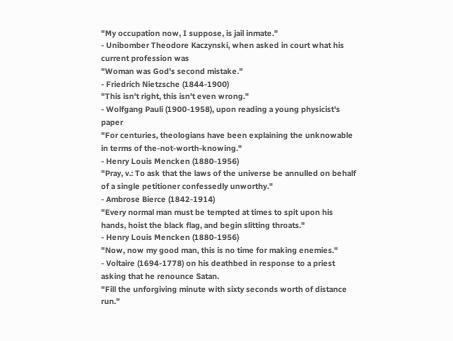"My occupation now, I suppose, is jail inmate."
- Unibomber Theodore Kaczynski, when asked in court what his current profession was
"Woman was God's second mistake."
- Friedrich Nietzsche (1844-1900)
"This isn't right, this isn't even wrong."
- Wolfgang Pauli (1900-1958), upon reading a young physicist's paper
"For centuries, theologians have been explaining the unknowable in terms of the-not-worth-knowing."
- Henry Louis Mencken (1880-1956)
"Pray, v.: To ask that the laws of the universe be annulled on behalf of a single petitioner confessedly unworthy."
- Ambrose Bierce (1842-1914)
"Every normal man must be tempted at times to spit upon his hands, hoist the black flag, and begin slitting throats."
- Henry Louis Mencken (1880-1956)
"Now, now my good man, this is no time for making enemies."
- Voltaire (1694-1778) on his deathbed in response to a priest asking that he renounce Satan.
"Fill the unforgiving minute with sixty seconds worth of distance run."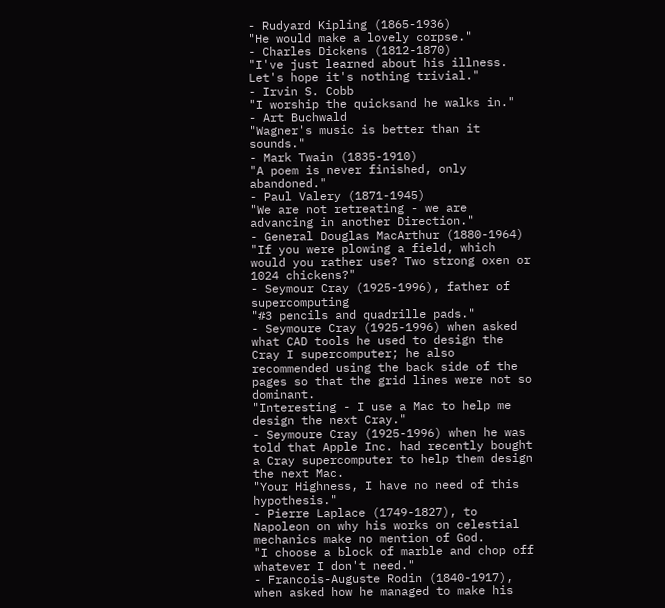- Rudyard Kipling (1865-1936)
"He would make a lovely corpse."
- Charles Dickens (1812-1870)
"I've just learned about his illness. Let's hope it's nothing trivial."
- Irvin S. Cobb
"I worship the quicksand he walks in."
- Art Buchwald
"Wagner's music is better than it sounds."
- Mark Twain (1835-1910)
"A poem is never finished, only abandoned."
- Paul Valery (1871-1945)
"We are not retreating - we are advancing in another Direction."
- General Douglas MacArthur (1880-1964)
"If you were plowing a field, which would you rather use? Two strong oxen or 1024 chickens?"
- Seymour Cray (1925-1996), father of supercomputing
"#3 pencils and quadrille pads."
- Seymoure Cray (1925-1996) when asked what CAD tools he used to design the Cray I supercomputer; he also recommended using the back side of the pages so that the grid lines were not so dominant.
"Interesting - I use a Mac to help me design the next Cray."
- Seymoure Cray (1925-1996) when he was told that Apple Inc. had recently bought a Cray supercomputer to help them design the next Mac.
"Your Highness, I have no need of this hypothesis."
- Pierre Laplace (1749-1827), to Napoleon on why his works on celestial mechanics make no mention of God.
"I choose a block of marble and chop off whatever I don't need."
- Francois-Auguste Rodin (1840-1917), when asked how he managed to make his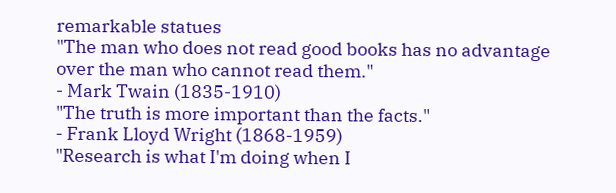remarkable statues
"The man who does not read good books has no advantage over the man who cannot read them."
- Mark Twain (1835-1910)
"The truth is more important than the facts."
- Frank Lloyd Wright (1868-1959)
"Research is what I'm doing when I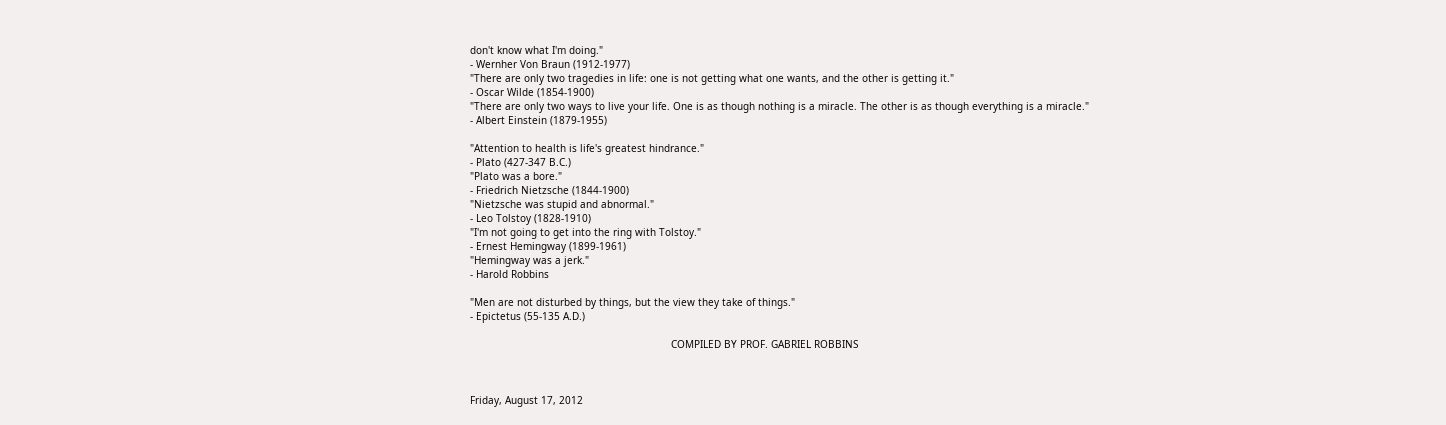don't know what I'm doing."
- Wernher Von Braun (1912-1977)
"There are only two tragedies in life: one is not getting what one wants, and the other is getting it."
- Oscar Wilde (1854-1900)
"There are only two ways to live your life. One is as though nothing is a miracle. The other is as though everything is a miracle."
- Albert Einstein (1879-1955)

"Attention to health is life's greatest hindrance."
- Plato (427-347 B.C.)
"Plato was a bore."
- Friedrich Nietzsche (1844-1900)
"Nietzsche was stupid and abnormal."
- Leo Tolstoy (1828-1910)
"I'm not going to get into the ring with Tolstoy."
- Ernest Hemingway (1899-1961)
"Hemingway was a jerk."
- Harold Robbins

"Men are not disturbed by things, but the view they take of things."
- Epictetus (55-135 A.D.)

                                                                   COMPILED BY PROF. GABRIEL ROBBINS



Friday, August 17, 2012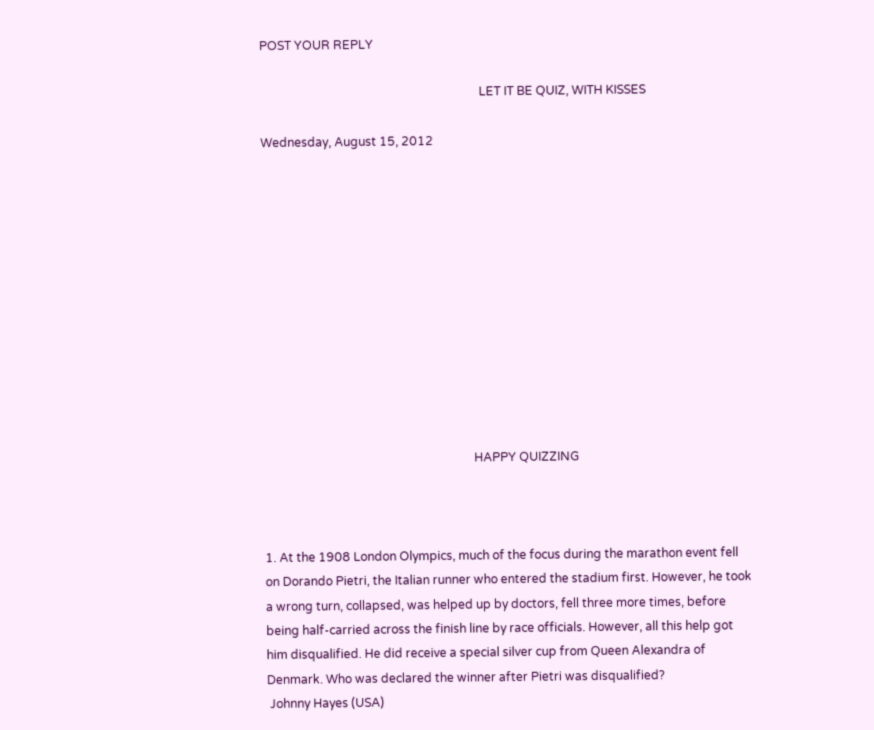POST YOUR REPLY

                                                                         LET IT BE QUIZ, WITH KISSES

Wednesday, August 15, 2012












                                                                      HAPPY QUIZZING



1. At the 1908 London Olympics, much of the focus during the marathon event fell on Dorando Pietri, the Italian runner who entered the stadium first. However, he took a wrong turn, collapsed, was helped up by doctors, fell three more times, before being half-carried across the finish line by race officials. However, all this help got him disqualified. He did receive a special silver cup from Queen Alexandra of Denmark. Who was declared the winner after Pietri was disqualified?
 Johnny Hayes (USA)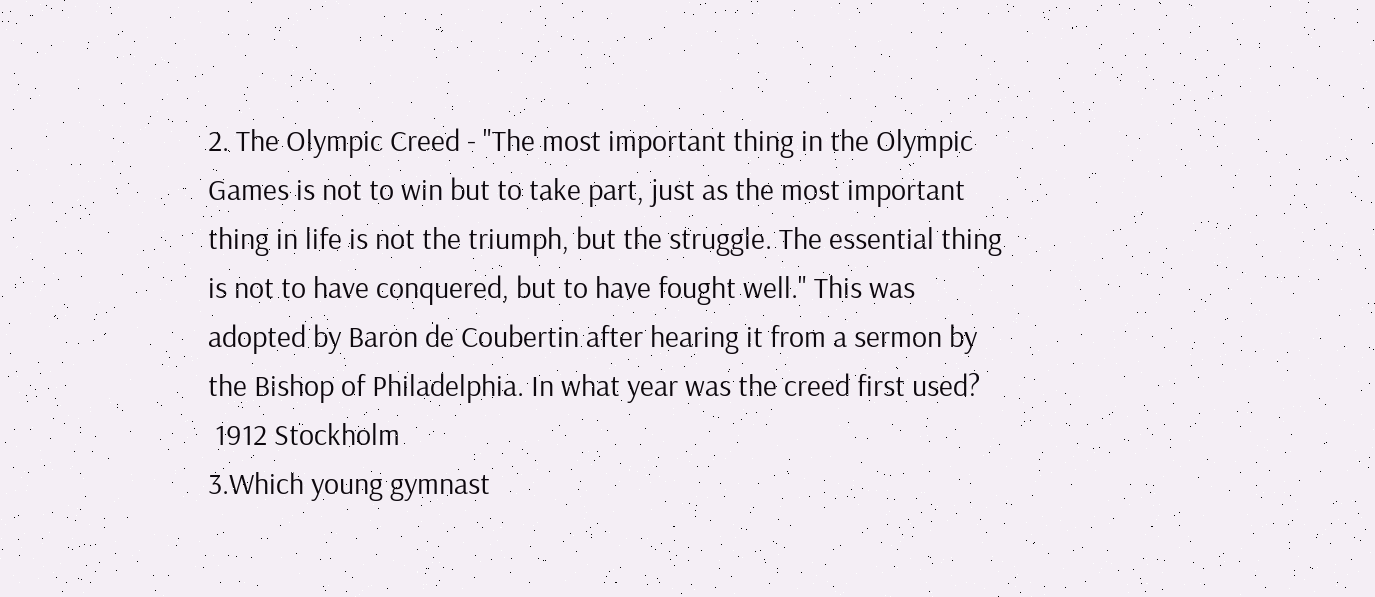2. The Olympic Creed - "The most important thing in the Olympic Games is not to win but to take part, just as the most important thing in life is not the triumph, but the struggle. The essential thing is not to have conquered, but to have fought well." This was adopted by Baron de Coubertin after hearing it from a sermon by the Bishop of Philadelphia. In what year was the creed first used?
 1912 Stockholm
3.Which young gymnast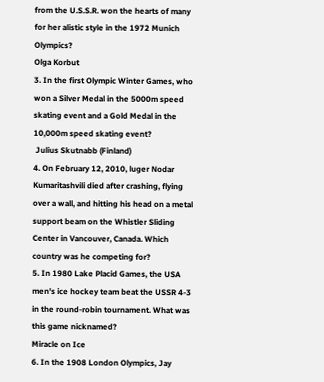from the U.S.S.R. won the hearts of many for her alistic style in the 1972 Munich Olympics?
Olga Korbut
3. In the first Olympic Winter Games, who won a Silver Medal in the 5000m speed skating event and a Gold Medal in the 10,000m speed skating event?
 Julius Skutnabb (Finland)
4. On February 12, 2010, luger Nodar Kumaritashvili died after crashing, flying over a wall, and hitting his head on a metal support beam on the Whistler Sliding Center in Vancouver, Canada. Which country was he competing for?
5. In 1980 Lake Placid Games, the USA men's ice hockey team beat the USSR 4-3 in the round-robin tournament. What was this game nicknamed?
Miracle on Ice
6. In the 1908 London Olympics, Jay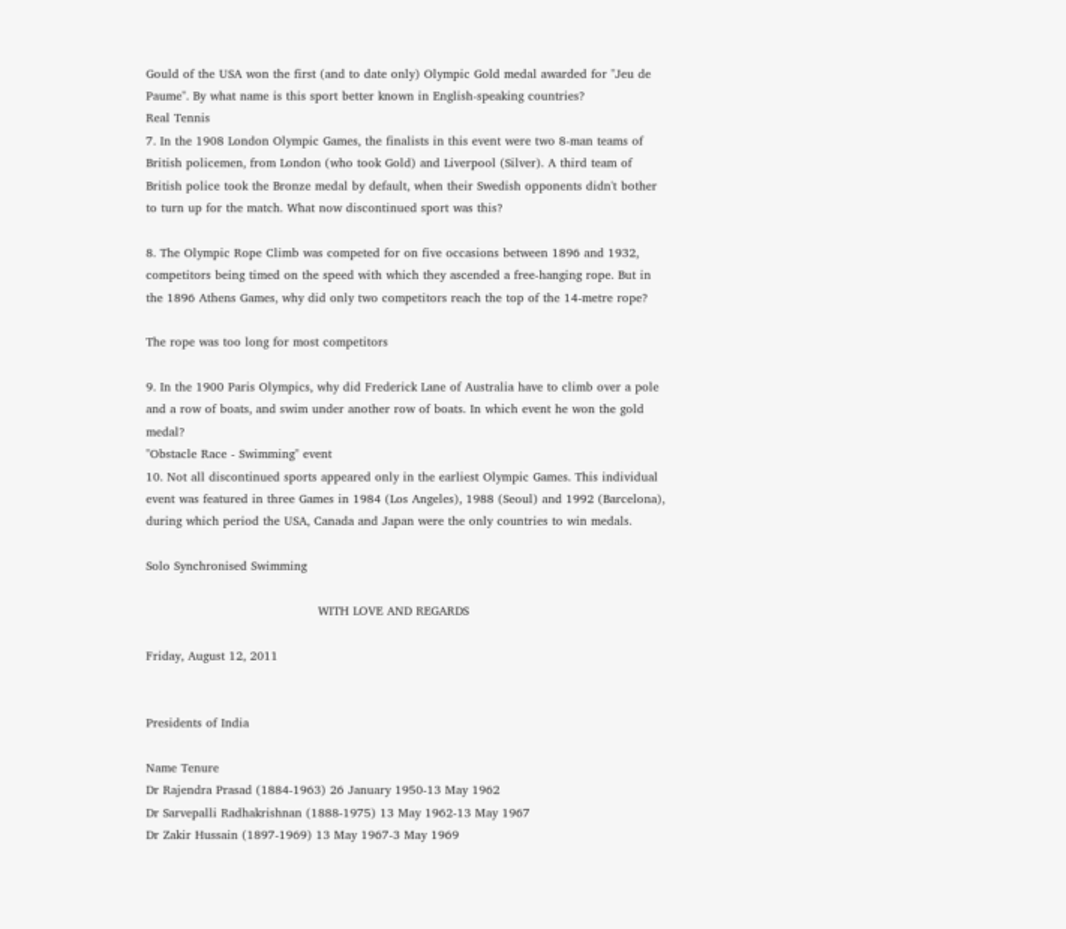Gould of the USA won the first (and to date only) Olympic Gold medal awarded for "Jeu de Paume". By what name is this sport better known in English-speaking countries?
Real Tennis
7. In the 1908 London Olympic Games, the finalists in this event were two 8-man teams of British policemen, from London (who took Gold) and Liverpool (Silver). A third team of British police took the Bronze medal by default, when their Swedish opponents didn't bother to turn up for the match. What now discontinued sport was this?

8. The Olympic Rope Climb was competed for on five occasions between 1896 and 1932, competitors being timed on the speed with which they ascended a free-hanging rope. But in the 1896 Athens Games, why did only two competitors reach the top of the 14-metre rope?

The rope was too long for most competitors

9. In the 1900 Paris Olympics, why did Frederick Lane of Australia have to climb over a pole and a row of boats, and swim under another row of boats. In which event he won the gold medal?
"Obstacle Race - Swimming" event
10. Not all discontinued sports appeared only in the earliest Olympic Games. This individual event was featured in three Games in 1984 (Los Angeles), 1988 (Seoul) and 1992 (Barcelona), during which period the USA, Canada and Japan were the only countries to win medals.

Solo Synchronised Swimming

                                           WITH LOVE AND REGARDS

Friday, August 12, 2011


Presidents of India

Name Tenure
Dr Rajendra Prasad (1884-1963) 26 January 1950-13 May 1962
Dr Sarvepalli Radhakrishnan (1888-1975) 13 May 1962-13 May 1967
Dr Zakir Hussain (1897-1969) 13 May 1967-3 May 1969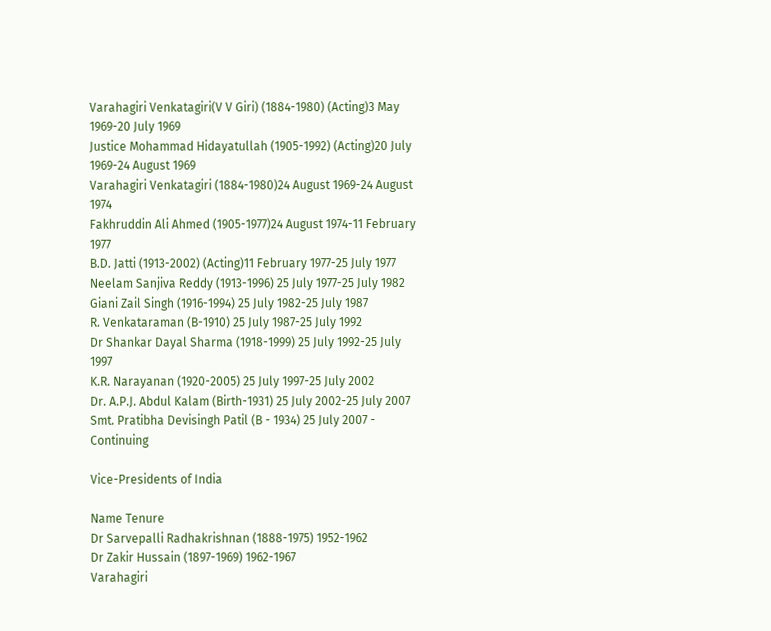Varahagiri Venkatagiri(V V Giri) (1884-1980) (Acting)3 May 1969-20 July 1969
Justice Mohammad Hidayatullah (1905-1992) (Acting)20 July 1969-24 August 1969
Varahagiri Venkatagiri (1884-1980)24 August 1969-24 August 1974
Fakhruddin Ali Ahmed (1905-1977)24 August 1974-11 February 1977
B.D. Jatti (1913-2002) (Acting)11 February 1977-25 July 1977
Neelam Sanjiva Reddy (1913-1996) 25 July 1977-25 July 1982
Giani Zail Singh (1916-1994) 25 July 1982-25 July 1987
R. Venkataraman (B-1910) 25 July 1987-25 July 1992
Dr Shankar Dayal Sharma (1918-1999) 25 July 1992-25 July 1997
K.R. Narayanan (1920-2005) 25 July 1997-25 July 2002
Dr. A.P.J. Abdul Kalam (Birth-1931) 25 July 2002-25 July 2007
Smt. Pratibha Devisingh Patil (B - 1934) 25 July 2007 - Continuing

Vice-Presidents of India

Name Tenure
Dr Sarvepalli Radhakrishnan (1888-1975) 1952-1962
Dr Zakir Hussain (1897-1969) 1962-1967
Varahagiri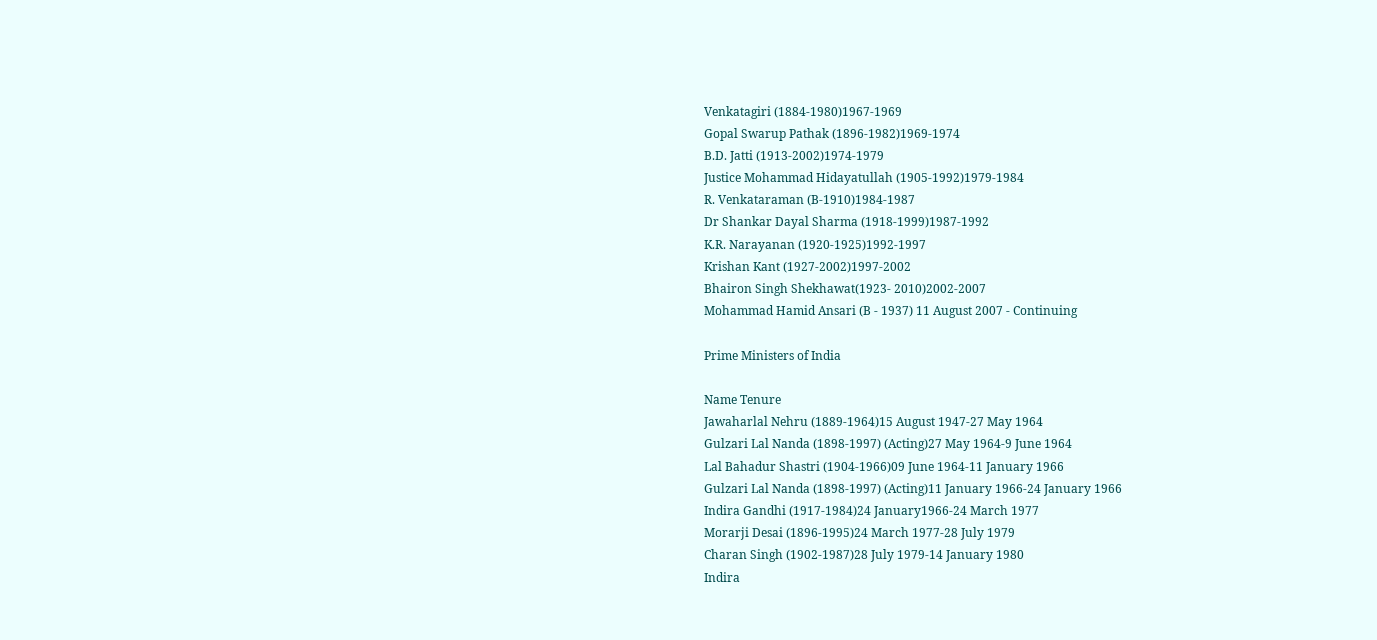Venkatagiri (1884-1980)1967-1969
Gopal Swarup Pathak (1896-1982)1969-1974
B.D. Jatti (1913-2002)1974-1979
Justice Mohammad Hidayatullah (1905-1992)1979-1984
R. Venkataraman (B-1910)1984-1987
Dr Shankar Dayal Sharma (1918-1999)1987-1992
K.R. Narayanan (1920-1925)1992-1997
Krishan Kant (1927-2002)1997-2002
Bhairon Singh Shekhawat(1923- 2010)2002-2007
Mohammad Hamid Ansari (B - 1937) 11 August 2007 - Continuing

Prime Ministers of India

Name Tenure
Jawaharlal Nehru (1889-1964)15 August 1947-27 May 1964
Gulzari Lal Nanda (1898-1997) (Acting)27 May 1964-9 June 1964
Lal Bahadur Shastri (1904-1966)09 June 1964-11 January 1966
Gulzari Lal Nanda (1898-1997) (Acting)11 January 1966-24 January 1966
Indira Gandhi (1917-1984)24 January1966-24 March 1977
Morarji Desai (1896-1995)24 March 1977-28 July 1979
Charan Singh (1902-1987)28 July 1979-14 January 1980
Indira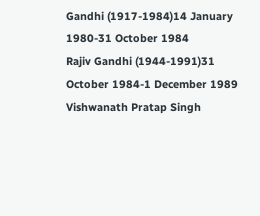Gandhi (1917-1984)14 January 1980-31 October 1984
Rajiv Gandhi (1944-1991)31 October 1984-1 December 1989
Vishwanath Pratap Singh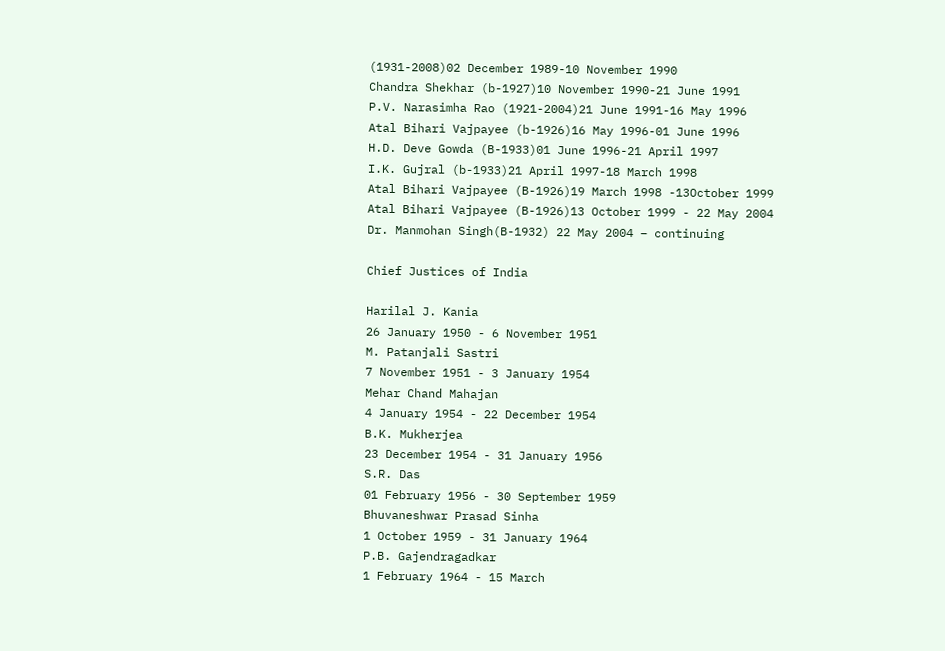(1931-2008)02 December 1989-10 November 1990
Chandra Shekhar (b-1927)10 November 1990-21 June 1991
P.V. Narasimha Rao (1921-2004)21 June 1991-16 May 1996
Atal Bihari Vajpayee (b-1926)16 May 1996-01 June 1996
H.D. Deve Gowda (B-1933)01 June 1996-21 April 1997
I.K. Gujral (b-1933)21 April 1997-18 March 1998
Atal Bihari Vajpayee (B-1926)19 March 1998 -13October 1999
Atal Bihari Vajpayee (B-1926)13 October 1999 - 22 May 2004
Dr. Manmohan Singh(B-1932) 22 May 2004 – continuing

Chief Justices of India

Harilal J. Kania
26 January 1950 - 6 November 1951
M. Patanjali Sastri
7 November 1951 - 3 January 1954
Mehar Chand Mahajan
4 January 1954 - 22 December 1954
B.K. Mukherjea
23 December 1954 - 31 January 1956
S.R. Das
01 February 1956 - 30 September 1959
Bhuvaneshwar Prasad Sinha
1 October 1959 - 31 January 1964
P.B. Gajendragadkar
1 February 1964 - 15 March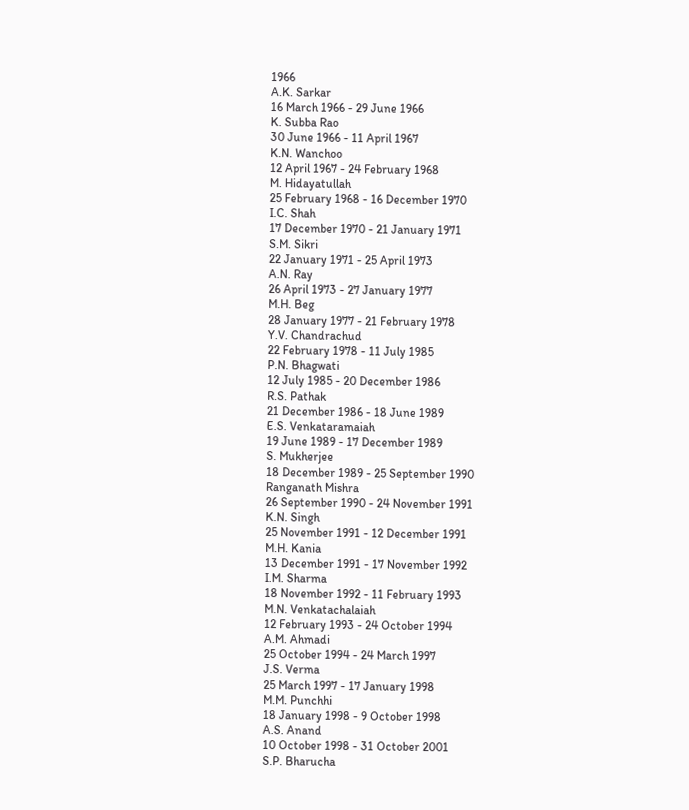1966
A.K. Sarkar
16 March 1966 - 29 June 1966
K. Subba Rao
30 June 1966 - 11 April 1967
K.N. Wanchoo
12 April 1967 - 24 February 1968
M. Hidayatullah
25 February 1968 - 16 December 1970
I.C. Shah
17 December 1970 - 21 January 1971
S.M. Sikri
22 January 1971 - 25 April 1973
A.N. Ray
26 April 1973 - 27 January 1977
M.H. Beg
28 January 1977 - 21 February 1978
Y.V. Chandrachud
22 February 1978 - 11 July 1985
P.N. Bhagwati
12 July 1985 - 20 December 1986
R.S. Pathak
21 December 1986 - 18 June 1989
E.S. Venkataramaiah
19 June 1989 - 17 December 1989
S. Mukherjee
18 December 1989 - 25 September 1990
Ranganath Mishra
26 September 1990 - 24 November 1991
K.N. Singh
25 November 1991 - 12 December 1991
M.H. Kania
13 December 1991 - 17 November 1992
I.M. Sharma
18 November 1992 - 11 February 1993
M.N. Venkatachalaiah
12 February 1993 - 24 October 1994
A.M. Ahmadi
25 October 1994 - 24 March 1997
J.S. Verma
25 March 1997 - 17 January 1998
M.M. Punchhi
18 January 1998 - 9 October 1998
A.S. Anand
10 October 1998 - 31 October 2001
S.P. Bharucha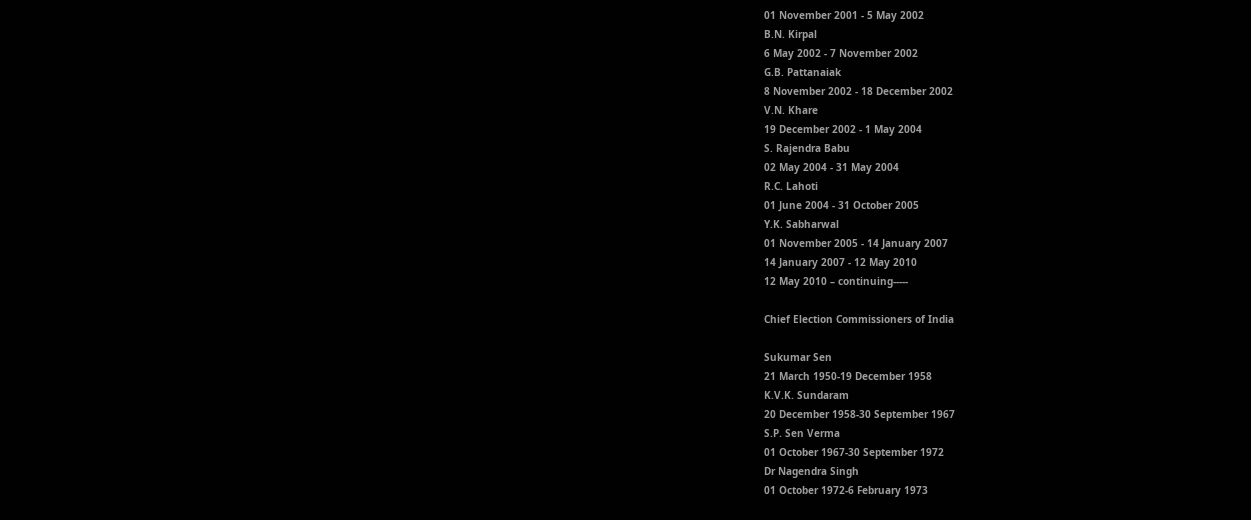01 November 2001 - 5 May 2002
B.N. Kirpal
6 May 2002 - 7 November 2002
G.B. Pattanaiak
8 November 2002 - 18 December 2002
V.N. Khare
19 December 2002 - 1 May 2004
S. Rajendra Babu
02 May 2004 - 31 May 2004
R.C. Lahoti
01 June 2004 - 31 October 2005
Y.K. Sabharwal
01 November 2005 - 14 January 2007
14 January 2007 - 12 May 2010
12 May 2010 – continuing-----

Chief Election Commissioners of India

Sukumar Sen
21 March 1950-19 December 1958
K.V.K. Sundaram
20 December 1958-30 September 1967
S.P. Sen Verma
01 October 1967-30 September 1972
Dr Nagendra Singh
01 October 1972-6 February 1973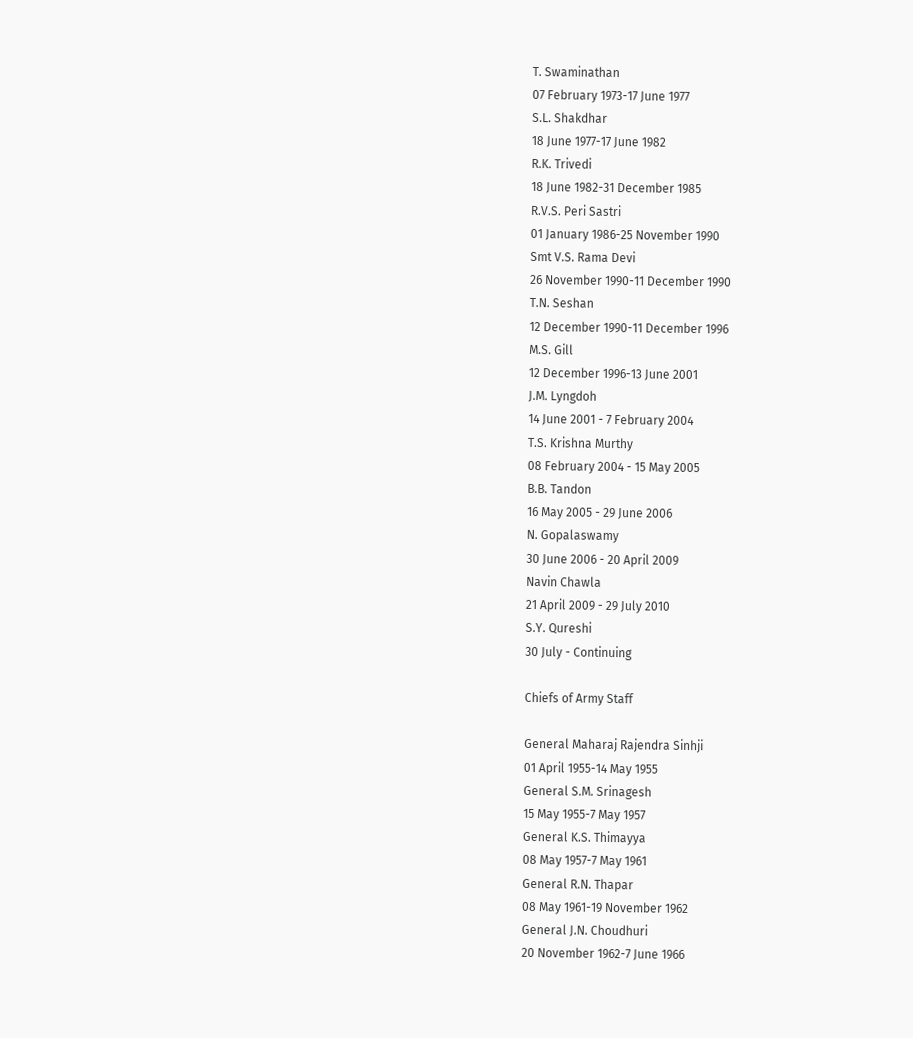T. Swaminathan
07 February 1973-17 June 1977
S.L. Shakdhar
18 June 1977-17 June 1982
R.K. Trivedi
18 June 1982-31 December 1985
R.V.S. Peri Sastri
01 January 1986-25 November 1990
Smt V.S. Rama Devi
26 November 1990-11 December 1990
T.N. Seshan
12 December 1990-11 December 1996
M.S. Gill
12 December 1996-13 June 2001
J.M. Lyngdoh
14 June 2001 - 7 February 2004
T.S. Krishna Murthy
08 February 2004 - 15 May 2005
B.B. Tandon
16 May 2005 - 29 June 2006
N. Gopalaswamy
30 June 2006 - 20 April 2009
Navin Chawla
21 April 2009 - 29 July 2010
S.Y. Qureshi
30 July - Continuing

Chiefs of Army Staff

General Maharaj Rajendra Sinhji
01 April 1955-14 May 1955
General S.M. Srinagesh
15 May 1955-7 May 1957
General K.S. Thimayya
08 May 1957-7 May 1961
General R.N. Thapar
08 May 1961-19 November 1962
General J.N. Choudhuri
20 November 1962-7 June 1966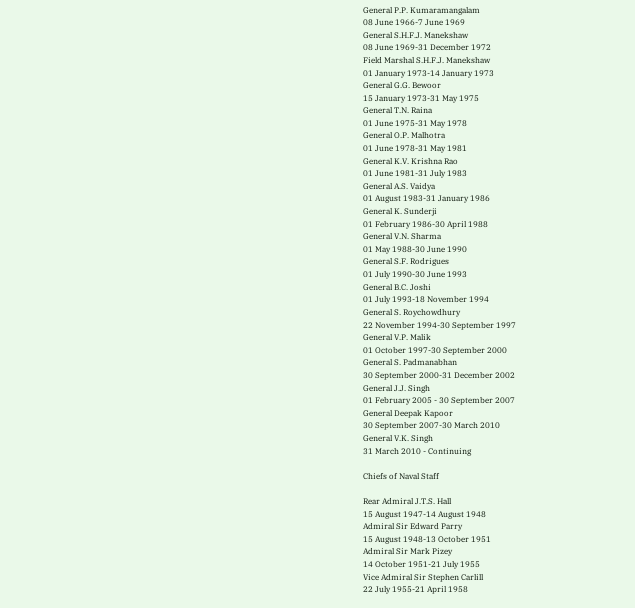General P.P. Kumaramangalam
08 June 1966-7 June 1969
General S.H.F.J. Manekshaw
08 June 1969-31 December 1972
Field Marshal S.H.F.J. Manekshaw
01 January 1973-14 January 1973
General G.G. Bewoor
15 January 1973-31 May 1975
General T.N. Raina
01 June 1975-31 May 1978
General O.P. Malhotra
01 June 1978-31 May 1981
General K.V. Krishna Rao
01 June 1981-31 July 1983
General A.S. Vaidya
01 August 1983-31 January 1986
General K. Sunderji
01 February 1986-30 April 1988
General V.N. Sharma
01 May 1988-30 June 1990
General S.F. Rodrigues
01 July 1990-30 June 1993
General B.C. Joshi
01 July 1993-18 November 1994
General S. Roychowdhury
22 November 1994-30 September 1997
General V.P. Malik
01 October 1997-30 September 2000
General S. Padmanabhan
30 September 2000-31 December 2002
General J.J. Singh
01 February 2005 - 30 September 2007
General Deepak Kapoor
30 September 2007-30 March 2010
General V.K. Singh
31 March 2010 - Continuing

Chiefs of Naval Staff

Rear Admiral J.T.S. Hall
15 August 1947-14 August 1948
Admiral Sir Edward Parry
15 August 1948-13 October 1951
Admiral Sir Mark Pizey
14 October 1951-21 July 1955
Vice Admiral Sir Stephen Carlill
22 July 1955-21 April 1958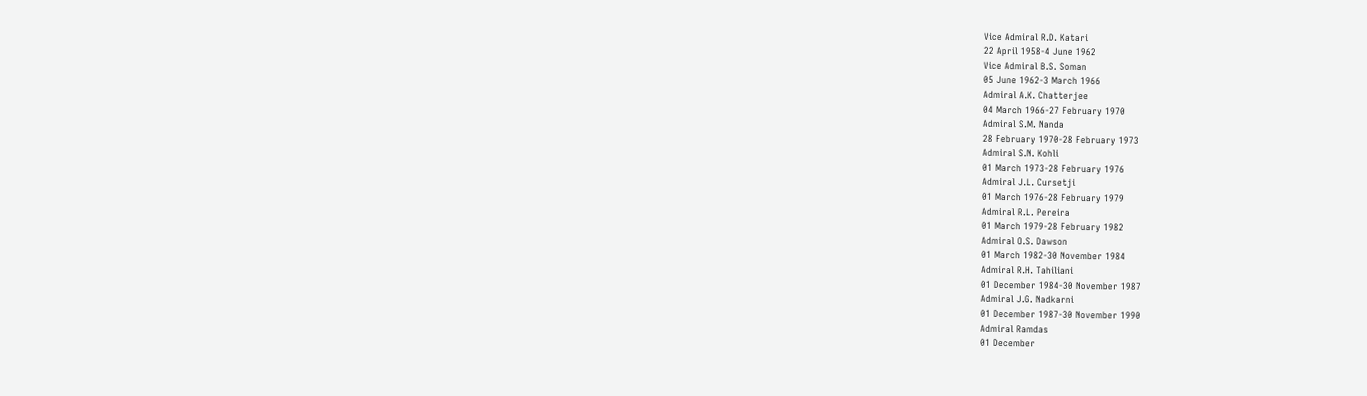Vice Admiral R.D. Katari
22 April 1958-4 June 1962
Vice Admiral B.S. Soman
05 June 1962-3 March 1966
Admiral A.K. Chatterjee
04 March 1966-27 February 1970
Admiral S.M. Nanda
28 February 1970-28 February 1973
Admiral S.N. Kohli
01 March 1973-28 February 1976
Admiral J.L. Cursetji
01 March 1976-28 February 1979
Admiral R.L. Pereira
01 March 1979-28 February 1982
Admiral O.S. Dawson
01 March 1982-30 November 1984
Admiral R.H. Tahiliani
01 December 1984-30 November 1987
Admiral J.G. Nadkarni
01 December 1987-30 November 1990
Admiral Ramdas
01 December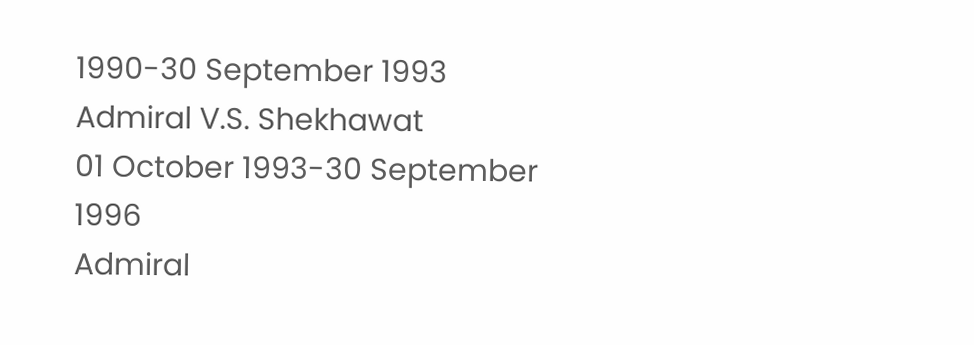1990-30 September 1993
Admiral V.S. Shekhawat
01 October 1993-30 September 1996
Admiral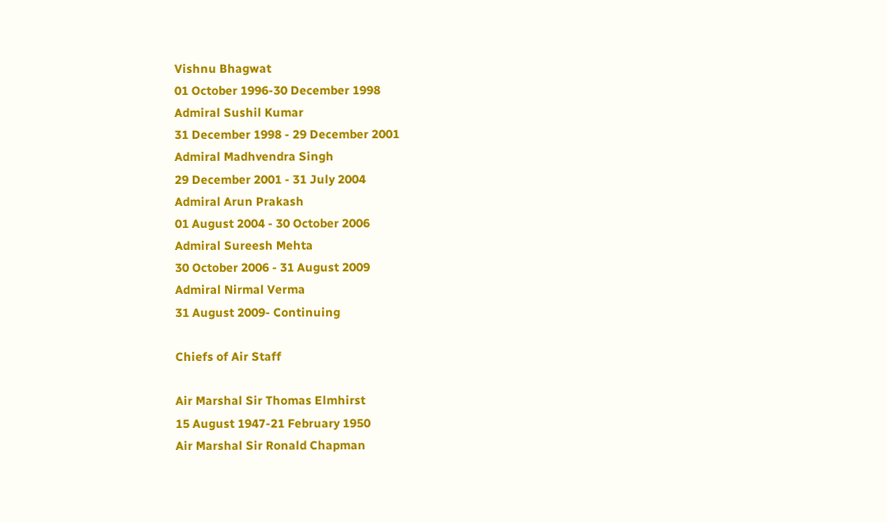Vishnu Bhagwat
01 October 1996-30 December 1998
Admiral Sushil Kumar
31 December 1998 - 29 December 2001
Admiral Madhvendra Singh
29 December 2001 - 31 July 2004
Admiral Arun Prakash
01 August 2004 - 30 October 2006
Admiral Sureesh Mehta
30 October 2006 - 31 August 2009
Admiral Nirmal Verma
31 August 2009- Continuing

Chiefs of Air Staff

Air Marshal Sir Thomas Elmhirst
15 August 1947-21 February 1950
Air Marshal Sir Ronald Chapman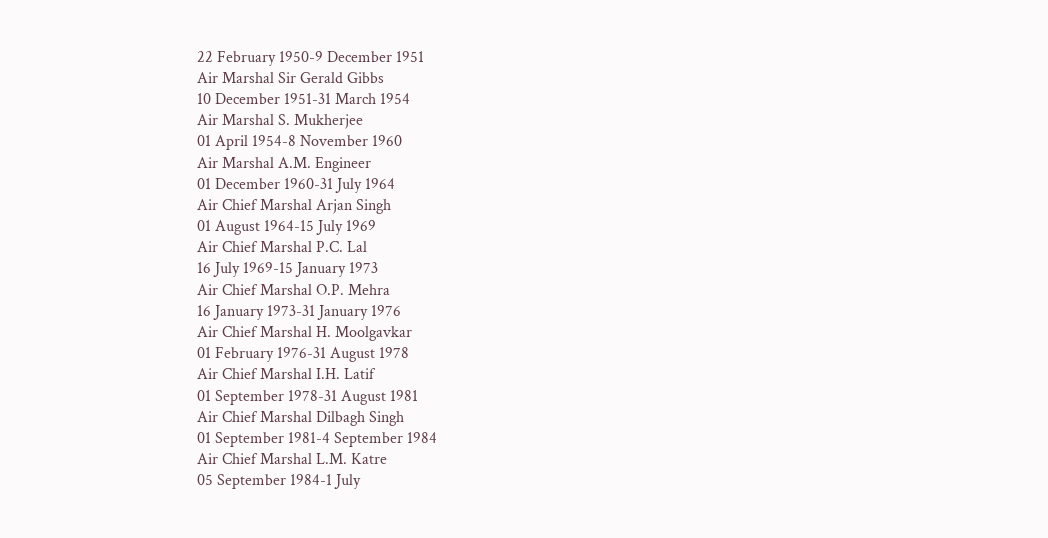22 February 1950-9 December 1951
Air Marshal Sir Gerald Gibbs
10 December 1951-31 March 1954
Air Marshal S. Mukherjee
01 April 1954-8 November 1960
Air Marshal A.M. Engineer
01 December 1960-31 July 1964
Air Chief Marshal Arjan Singh
01 August 1964-15 July 1969
Air Chief Marshal P.C. Lal
16 July 1969-15 January 1973
Air Chief Marshal O.P. Mehra
16 January 1973-31 January 1976
Air Chief Marshal H. Moolgavkar
01 February 1976-31 August 1978
Air Chief Marshal I.H. Latif
01 September 1978-31 August 1981
Air Chief Marshal Dilbagh Singh
01 September 1981-4 September 1984
Air Chief Marshal L.M. Katre
05 September 1984-1 July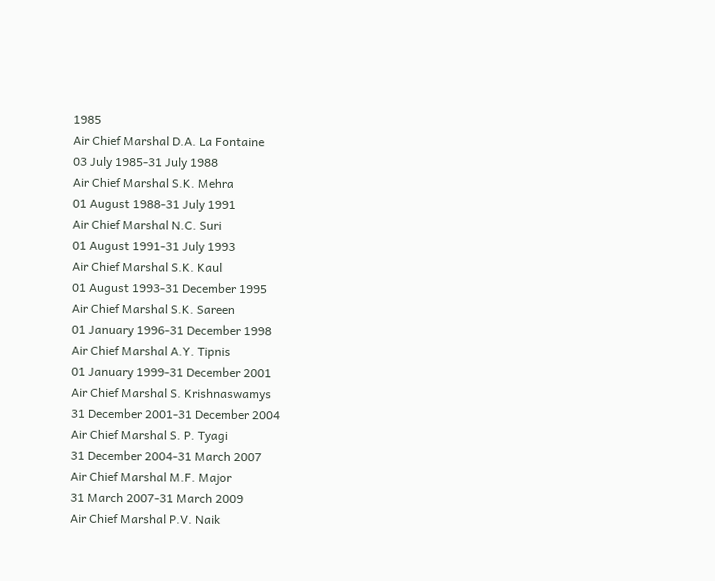1985
Air Chief Marshal D.A. La Fontaine
03 July 1985-31 July 1988
Air Chief Marshal S.K. Mehra
01 August 1988-31 July 1991
Air Chief Marshal N.C. Suri
01 August 1991-31 July 1993
Air Chief Marshal S.K. Kaul
01 August 1993-31 December 1995
Air Chief Marshal S.K. Sareen
01 January 1996-31 December 1998
Air Chief Marshal A.Y. Tipnis
01 January 1999-31 December 2001
Air Chief Marshal S. Krishnaswamys
31 December 2001-31 December 2004
Air Chief Marshal S. P. Tyagi
31 December 2004-31 March 2007
Air Chief Marshal M.F. Major
31 March 2007-31 March 2009
Air Chief Marshal P.V. Naik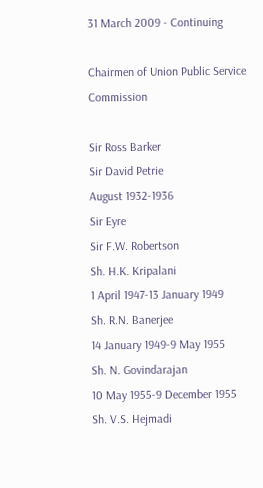31 March 2009 - Continuing

Chairmen of Union Public Service Commission

Sir Ross Barker
Sir David Petrie
August 1932-1936
Sir Eyre
Sir F.W. Robertson
Sh. H.K. Kripalani
1 April 1947-13 January 1949
Sh. R.N. Banerjee
14 January 1949-9 May 1955
Sh. N. Govindarajan
10 May 1955-9 December 1955
Sh. V.S. Hejmadi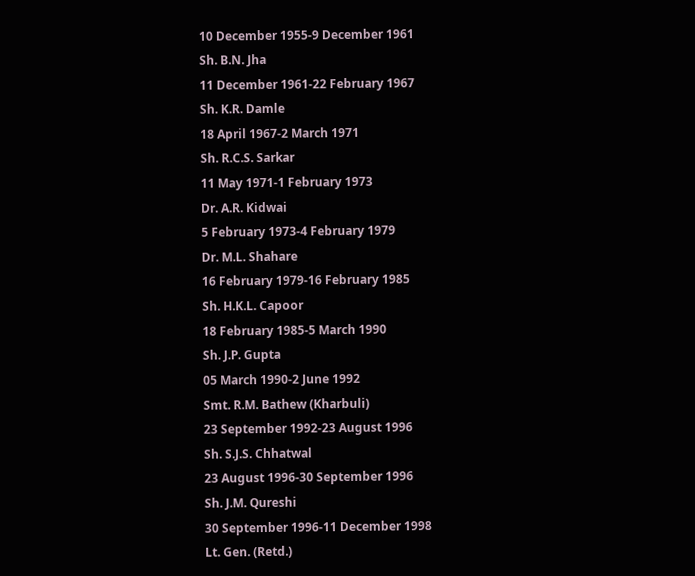10 December 1955-9 December 1961
Sh. B.N. Jha
11 December 1961-22 February 1967
Sh. K.R. Damle
18 April 1967-2 March 1971
Sh. R.C.S. Sarkar
11 May 1971-1 February 1973
Dr. A.R. Kidwai
5 February 1973-4 February 1979
Dr. M.L. Shahare
16 February 1979-16 February 1985
Sh. H.K.L. Capoor
18 February 1985-5 March 1990
Sh. J.P. Gupta
05 March 1990-2 June 1992
Smt. R.M. Bathew (Kharbuli)
23 September 1992-23 August 1996
Sh. S.J.S. Chhatwal
23 August 1996-30 September 1996
Sh. J.M. Qureshi
30 September 1996-11 December 1998
Lt. Gen. (Retd.)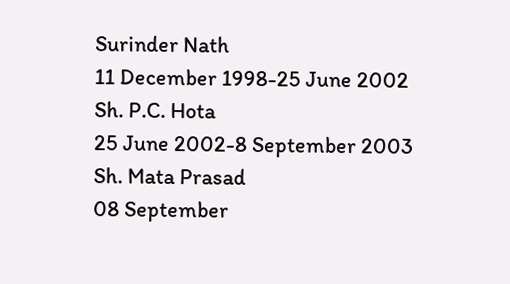Surinder Nath
11 December 1998-25 June 2002
Sh. P.C. Hota
25 June 2002-8 September 2003
Sh. Mata Prasad
08 September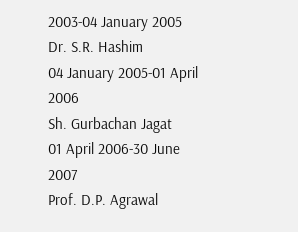2003-04 January 2005
Dr. S.R. Hashim
04 January 2005-01 April 2006
Sh. Gurbachan Jagat
01 April 2006-30 June 2007
Prof. D.P. Agrawal